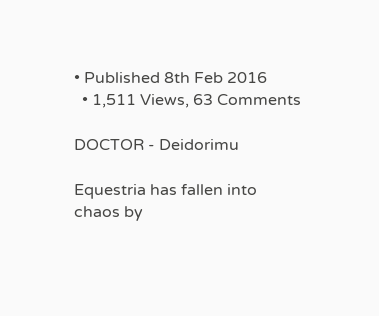• Published 8th Feb 2016
  • 1,511 Views, 63 Comments

DOCTOR - Deidorimu

Equestria has fallen into chaos by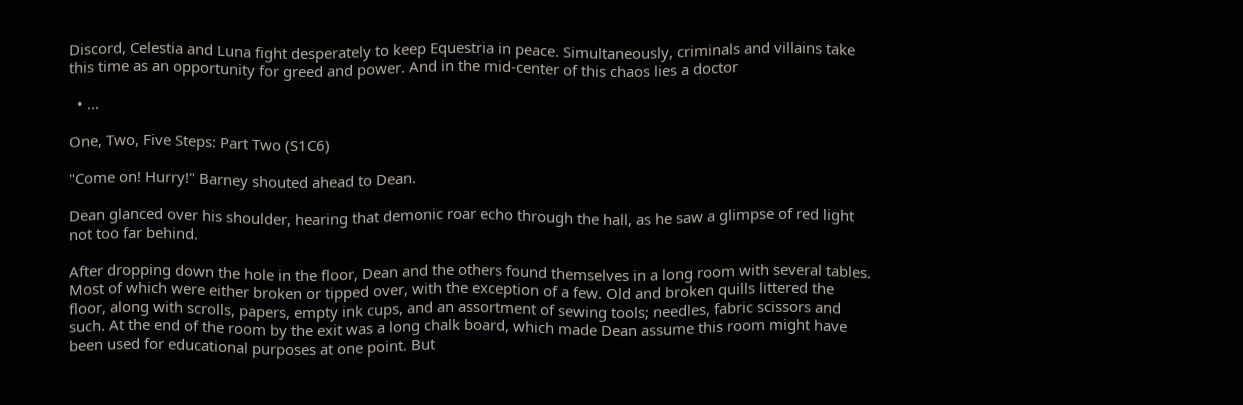Discord, Celestia and Luna fight desperately to keep Equestria in peace. Simultaneously, criminals and villains take this time as an opportunity for greed and power. And in the mid-center of this chaos lies a doctor

  • ...

One, Two, Five Steps: Part Two (S1C6)

"Come on! Hurry!" Barney shouted ahead to Dean.

Dean glanced over his shoulder, hearing that demonic roar echo through the hall, as he saw a glimpse of red light not too far behind.

After dropping down the hole in the floor, Dean and the others found themselves in a long room with several tables. Most of which were either broken or tipped over, with the exception of a few. Old and broken quills littered the floor, along with scrolls, papers, empty ink cups, and an assortment of sewing tools; needles, fabric scissors and such. At the end of the room by the exit was a long chalk board, which made Dean assume this room might have been used for educational purposes at one point. But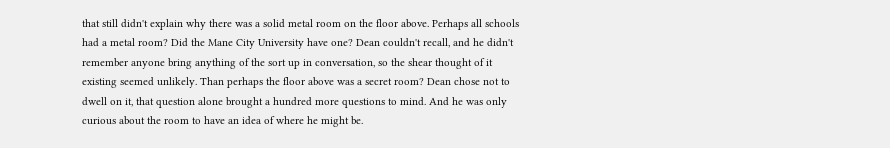that still didn't explain why there was a solid metal room on the floor above. Perhaps all schools had a metal room? Did the Mane City University have one? Dean couldn't recall, and he didn't remember anyone bring anything of the sort up in conversation, so the shear thought of it existing seemed unlikely. Than perhaps the floor above was a secret room? Dean chose not to dwell on it, that question alone brought a hundred more questions to mind. And he was only curious about the room to have an idea of where he might be.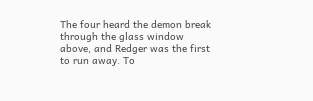The four heard the demon break through the glass window above, and Redger was the first to run away. To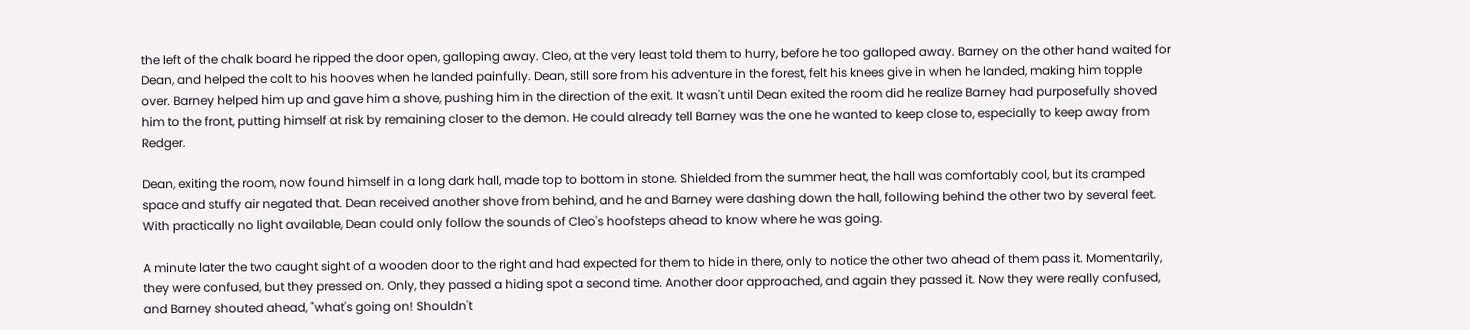the left of the chalk board he ripped the door open, galloping away. Cleo, at the very least told them to hurry, before he too galloped away. Barney on the other hand waited for Dean, and helped the colt to his hooves when he landed painfully. Dean, still sore from his adventure in the forest, felt his knees give in when he landed, making him topple over. Barney helped him up and gave him a shove, pushing him in the direction of the exit. It wasn't until Dean exited the room did he realize Barney had purposefully shoved him to the front, putting himself at risk by remaining closer to the demon. He could already tell Barney was the one he wanted to keep close to, especially to keep away from Redger.

Dean, exiting the room, now found himself in a long dark hall, made top to bottom in stone. Shielded from the summer heat, the hall was comfortably cool, but its cramped space and stuffy air negated that. Dean received another shove from behind, and he and Barney were dashing down the hall, following behind the other two by several feet. With practically no light available, Dean could only follow the sounds of Cleo's hoofsteps ahead to know where he was going.

A minute later the two caught sight of a wooden door to the right and had expected for them to hide in there, only to notice the other two ahead of them pass it. Momentarily, they were confused, but they pressed on. Only, they passed a hiding spot a second time. Another door approached, and again they passed it. Now they were really confused, and Barney shouted ahead, "what's going on! Shouldn't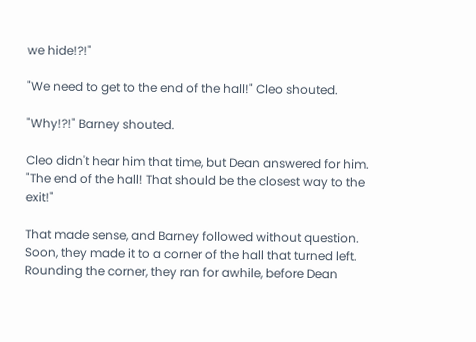we hide!?!"

"We need to get to the end of the hall!" Cleo shouted.

"Why!?!" Barney shouted.

Cleo didn't hear him that time, but Dean answered for him. "The end of the hall! That should be the closest way to the exit!"

That made sense, and Barney followed without question. Soon, they made it to a corner of the hall that turned left. Rounding the corner, they ran for awhile, before Dean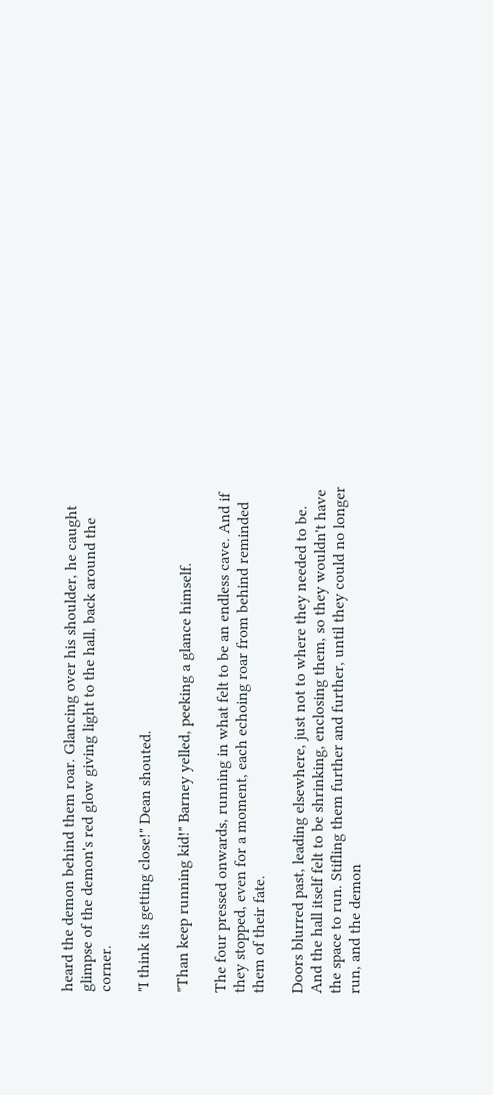heard the demon behind them roar. Glancing over his shoulder, he caught glimpse of the demon's red glow giving light to the hall, back around the corner.

"I think its getting close!" Dean shouted.

"Than keep running kid!" Barney yelled, peeking a glance himself.

The four pressed onwards, running in what felt to be an endless cave. And if they stopped, even for a moment, each echoing roar from behind reminded them of their fate.

Doors blurred past, leading elsewhere, just not to where they needed to be. And the hall itself felt to be shrinking, enclosing them, so they wouldn't have the space to run. Stifling them further and further, until they could no longer run, and the demon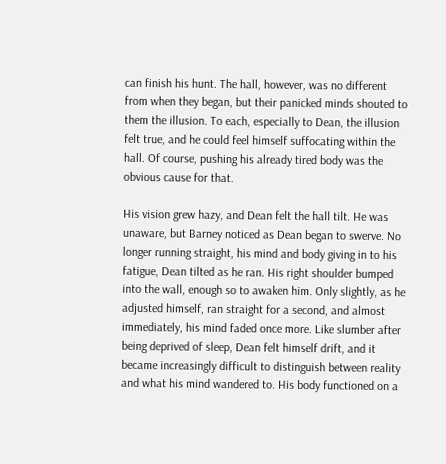can finish his hunt. The hall, however, was no different from when they began, but their panicked minds shouted to them the illusion. To each, especially to Dean, the illusion felt true, and he could feel himself suffocating within the hall. Of course, pushing his already tired body was the obvious cause for that.

His vision grew hazy, and Dean felt the hall tilt. He was unaware, but Barney noticed as Dean began to swerve. No longer running straight, his mind and body giving in to his fatigue, Dean tilted as he ran. His right shoulder bumped into the wall, enough so to awaken him. Only slightly, as he adjusted himself, ran straight for a second, and almost immediately, his mind faded once more. Like slumber after being deprived of sleep, Dean felt himself drift, and it became increasingly difficult to distinguish between reality and what his mind wandered to. His body functioned on a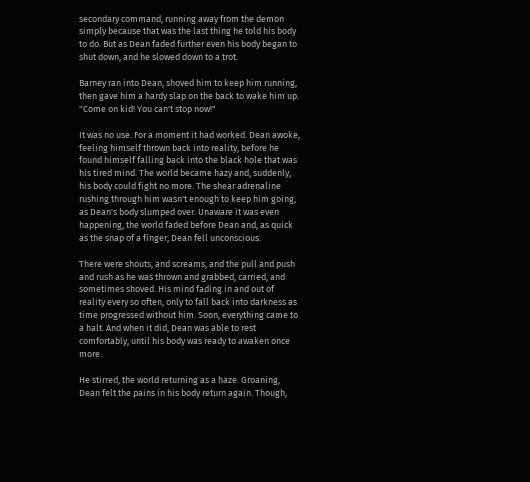secondary command, running away from the demon simply because that was the last thing he told his body to do. But as Dean faded further even his body began to shut down, and he slowed down to a trot.

Barney ran into Dean, shoved him to keep him running, then gave him a hardy slap on the back to wake him up. "Come on kid! You can't stop now!"

It was no use. For a moment it had worked. Dean awoke, feeling himself thrown back into reality, before he found himself falling back into the black hole that was his tired mind. The world became hazy and, suddenly, his body could fight no more. The shear adrenaline rushing through him wasn't enough to keep him going, as Dean's body slumped over. Unaware it was even happening, the world faded before Dean and, as quick as the snap of a finger, Dean fell unconscious.

There were shouts, and screams, and the pull and push and rush as he was thrown and grabbed, carried, and sometimes shoved. His mind fading in and out of reality every so often, only to fall back into darkness as time progressed without him. Soon, everything came to a halt. And when it did, Dean was able to rest comfortably, until his body was ready to awaken once more.

He stirred, the world returning as a haze. Groaning, Dean felt the pains in his body return again. Though,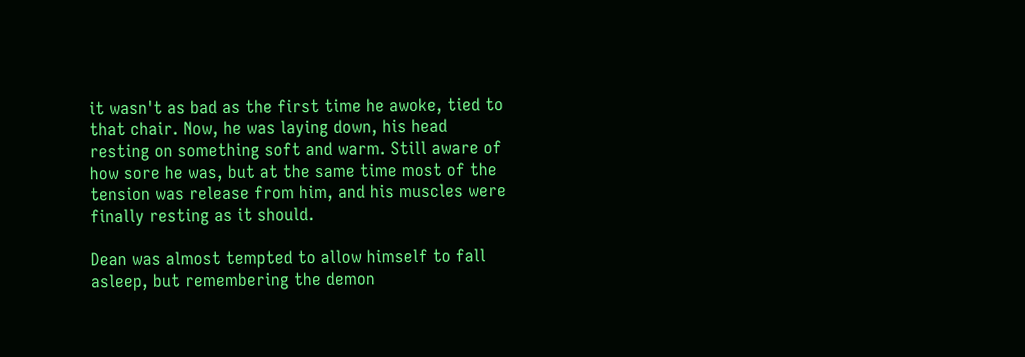it wasn't as bad as the first time he awoke, tied to that chair. Now, he was laying down, his head resting on something soft and warm. Still aware of how sore he was, but at the same time most of the tension was release from him, and his muscles were finally resting as it should.

Dean was almost tempted to allow himself to fall asleep, but remembering the demon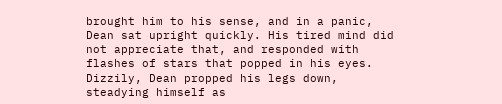brought him to his sense, and in a panic, Dean sat upright quickly. His tired mind did not appreciate that, and responded with flashes of stars that popped in his eyes. Dizzily, Dean propped his legs down, steadying himself as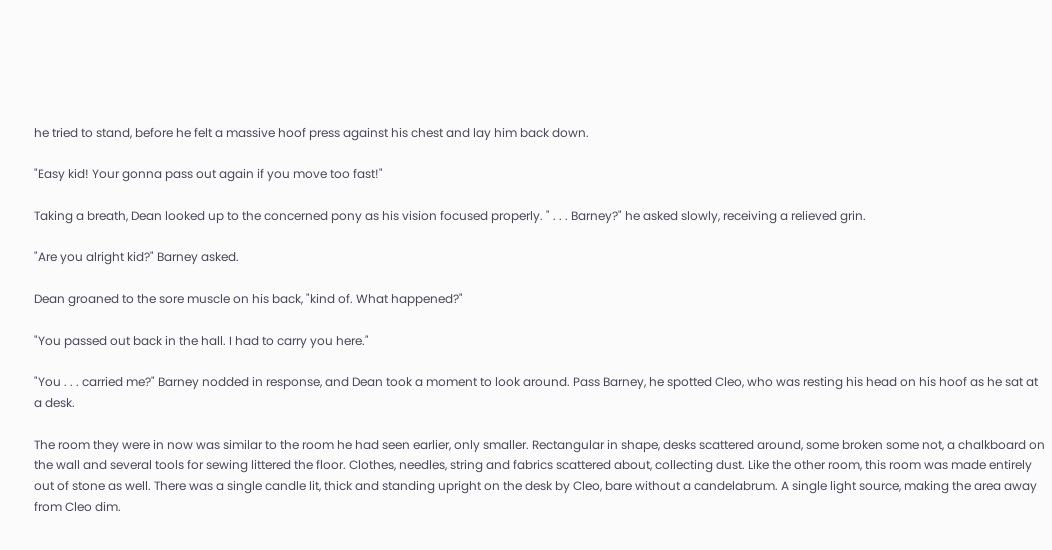he tried to stand, before he felt a massive hoof press against his chest and lay him back down.

"Easy kid! Your gonna pass out again if you move too fast!"

Taking a breath, Dean looked up to the concerned pony as his vision focused properly. " . . . Barney?" he asked slowly, receiving a relieved grin.

"Are you alright kid?" Barney asked.

Dean groaned to the sore muscle on his back, "kind of. What happened?"

"You passed out back in the hall. I had to carry you here."

"You . . . carried me?" Barney nodded in response, and Dean took a moment to look around. Pass Barney, he spotted Cleo, who was resting his head on his hoof as he sat at a desk.

The room they were in now was similar to the room he had seen earlier, only smaller. Rectangular in shape, desks scattered around, some broken some not, a chalkboard on the wall and several tools for sewing littered the floor. Clothes, needles, string and fabrics scattered about, collecting dust. Like the other room, this room was made entirely out of stone as well. There was a single candle lit, thick and standing upright on the desk by Cleo, bare without a candelabrum. A single light source, making the area away from Cleo dim.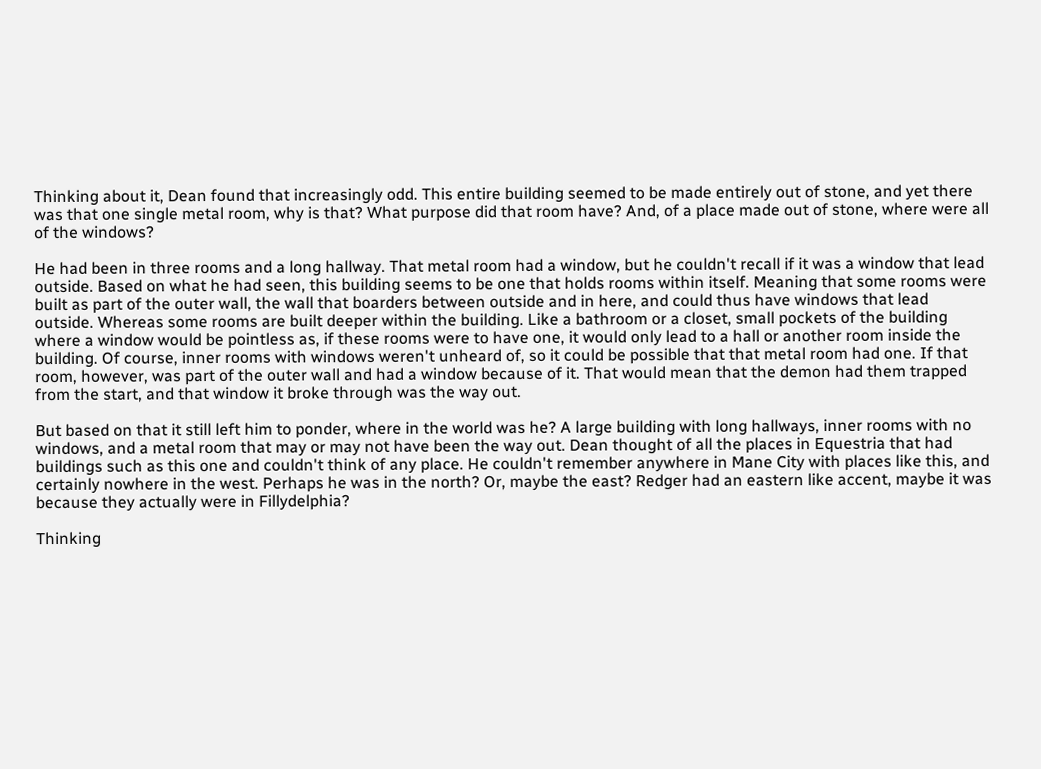Thinking about it, Dean found that increasingly odd. This entire building seemed to be made entirely out of stone, and yet there was that one single metal room, why is that? What purpose did that room have? And, of a place made out of stone, where were all of the windows?

He had been in three rooms and a long hallway. That metal room had a window, but he couldn't recall if it was a window that lead outside. Based on what he had seen, this building seems to be one that holds rooms within itself. Meaning that some rooms were built as part of the outer wall, the wall that boarders between outside and in here, and could thus have windows that lead outside. Whereas some rooms are built deeper within the building. Like a bathroom or a closet, small pockets of the building where a window would be pointless as, if these rooms were to have one, it would only lead to a hall or another room inside the building. Of course, inner rooms with windows weren't unheard of, so it could be possible that that metal room had one. If that room, however, was part of the outer wall and had a window because of it. That would mean that the demon had them trapped from the start, and that window it broke through was the way out.

But based on that it still left him to ponder, where in the world was he? A large building with long hallways, inner rooms with no windows, and a metal room that may or may not have been the way out. Dean thought of all the places in Equestria that had buildings such as this one and couldn't think of any place. He couldn't remember anywhere in Mane City with places like this, and certainly nowhere in the west. Perhaps he was in the north? Or, maybe the east? Redger had an eastern like accent, maybe it was because they actually were in Fillydelphia?

Thinking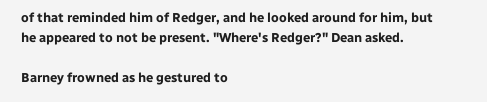of that reminded him of Redger, and he looked around for him, but he appeared to not be present. "Where's Redger?" Dean asked.

Barney frowned as he gestured to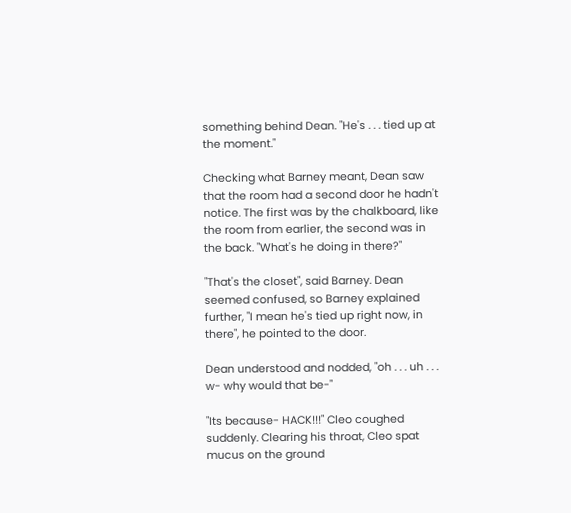something behind Dean. "He's . . . tied up at the moment."

Checking what Barney meant, Dean saw that the room had a second door he hadn't notice. The first was by the chalkboard, like the room from earlier, the second was in the back. "What's he doing in there?"

"That's the closet", said Barney. Dean seemed confused, so Barney explained further, "I mean he's tied up right now, in there", he pointed to the door.

Dean understood and nodded, "oh . . . uh . . . w- why would that be-"

"Its because- HACK!!!" Cleo coughed suddenly. Clearing his throat, Cleo spat mucus on the ground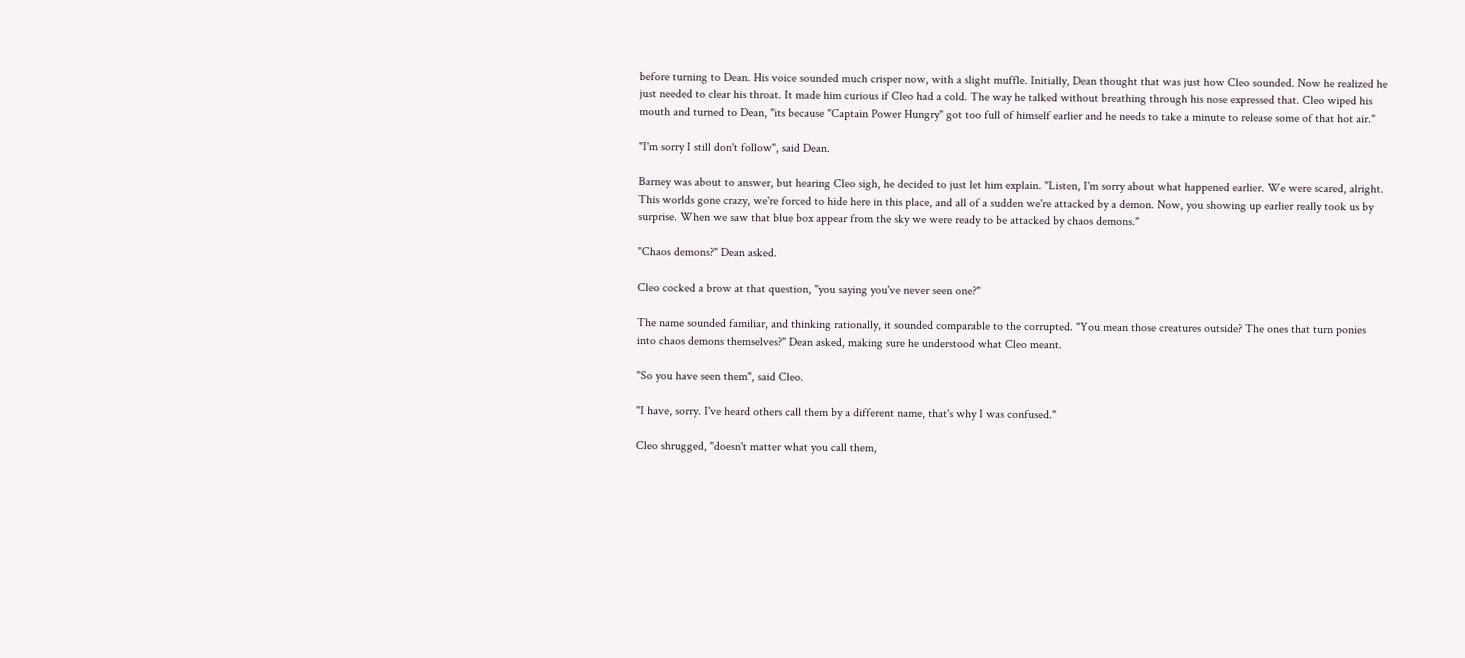before turning to Dean. His voice sounded much crisper now, with a slight muffle. Initially, Dean thought that was just how Cleo sounded. Now he realized he just needed to clear his throat. It made him curious if Cleo had a cold. The way he talked without breathing through his nose expressed that. Cleo wiped his mouth and turned to Dean, "its because "Captain Power Hungry" got too full of himself earlier and he needs to take a minute to release some of that hot air."

"I'm sorry I still don't follow", said Dean.

Barney was about to answer, but hearing Cleo sigh, he decided to just let him explain. "Listen, I'm sorry about what happened earlier. We were scared, alright. This worlds gone crazy, we're forced to hide here in this place, and all of a sudden we're attacked by a demon. Now, you showing up earlier really took us by surprise. When we saw that blue box appear from the sky we were ready to be attacked by chaos demons."

"Chaos demons?" Dean asked.

Cleo cocked a brow at that question, "you saying you've never seen one?"

The name sounded familiar, and thinking rationally, it sounded comparable to the corrupted. "You mean those creatures outside? The ones that turn ponies into chaos demons themselves?" Dean asked, making sure he understood what Cleo meant.

"So you have seen them", said Cleo.

"I have, sorry. I've heard others call them by a different name, that's why I was confused."

Cleo shrugged, "doesn't matter what you call them,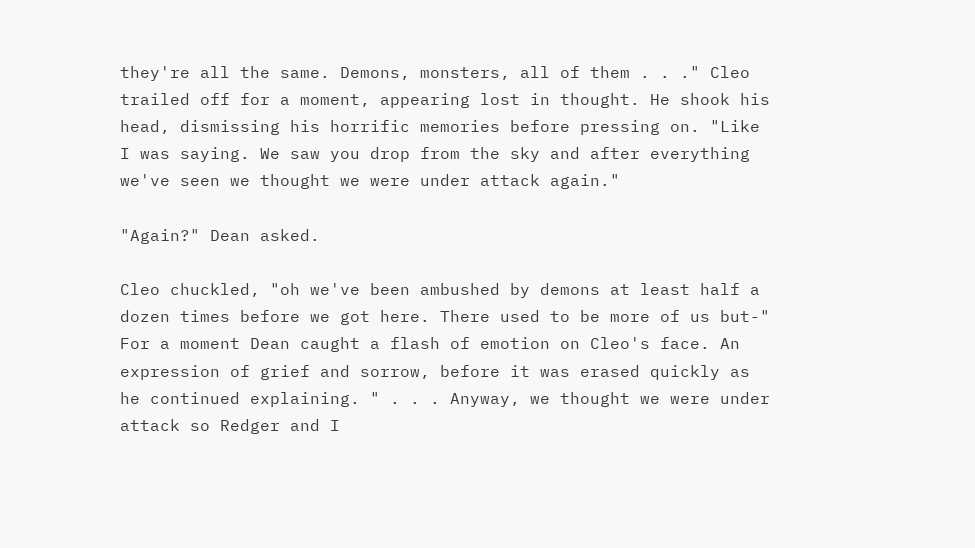they're all the same. Demons, monsters, all of them . . ." Cleo trailed off for a moment, appearing lost in thought. He shook his head, dismissing his horrific memories before pressing on. "Like I was saying. We saw you drop from the sky and after everything we've seen we thought we were under attack again."

"Again?" Dean asked.

Cleo chuckled, "oh we've been ambushed by demons at least half a dozen times before we got here. There used to be more of us but-" For a moment Dean caught a flash of emotion on Cleo's face. An expression of grief and sorrow, before it was erased quickly as he continued explaining. " . . . Anyway, we thought we were under attack so Redger and I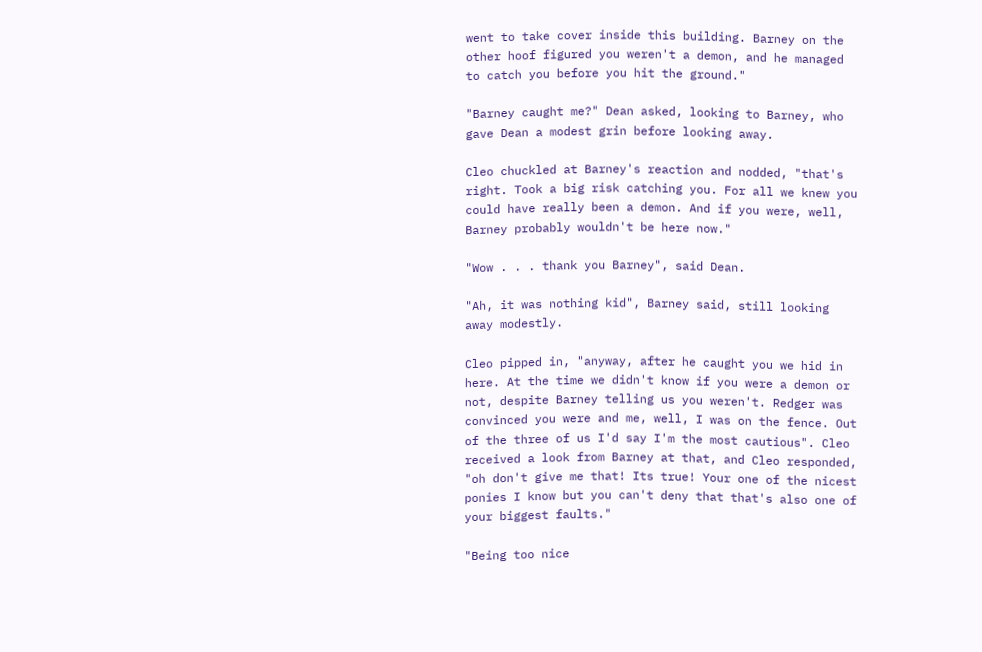went to take cover inside this building. Barney on the other hoof figured you weren't a demon, and he managed to catch you before you hit the ground."

"Barney caught me?" Dean asked, looking to Barney, who gave Dean a modest grin before looking away.

Cleo chuckled at Barney's reaction and nodded, "that's right. Took a big risk catching you. For all we knew you could have really been a demon. And if you were, well, Barney probably wouldn't be here now."

"Wow . . . thank you Barney", said Dean.

"Ah, it was nothing kid", Barney said, still looking away modestly.

Cleo pipped in, "anyway, after he caught you we hid in here. At the time we didn't know if you were a demon or not, despite Barney telling us you weren't. Redger was convinced you were and me, well, I was on the fence. Out of the three of us I'd say I'm the most cautious". Cleo received a look from Barney at that, and Cleo responded, "oh don't give me that! Its true! Your one of the nicest ponies I know but you can't deny that that's also one of your biggest faults."

"Being too nice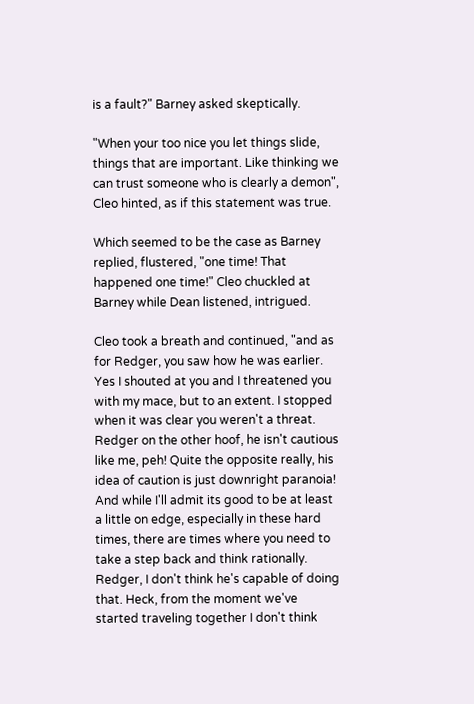is a fault?" Barney asked skeptically.

"When your too nice you let things slide, things that are important. Like thinking we can trust someone who is clearly a demon", Cleo hinted, as if this statement was true.

Which seemed to be the case as Barney replied, flustered, "one time! That happened one time!" Cleo chuckled at Barney while Dean listened, intrigued.

Cleo took a breath and continued, "and as for Redger, you saw how he was earlier. Yes I shouted at you and I threatened you with my mace, but to an extent. I stopped when it was clear you weren't a threat. Redger on the other hoof, he isn't cautious like me, peh! Quite the opposite really, his idea of caution is just downright paranoia! And while I'll admit its good to be at least a little on edge, especially in these hard times, there are times where you need to take a step back and think rationally. Redger, I don't think he's capable of doing that. Heck, from the moment we've started traveling together I don't think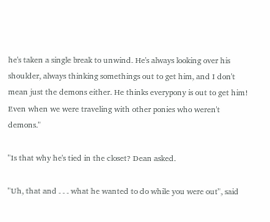he's taken a single break to unwind. He's always looking over his shoulder, always thinking somethings out to get him, and I don't mean just the demons either. He thinks everypony is out to get him! Even when we were traveling with other ponies who weren't demons."

"Is that why he's tied in the closet? Dean asked.

"Uh, that and . . . what he wanted to do while you were out", said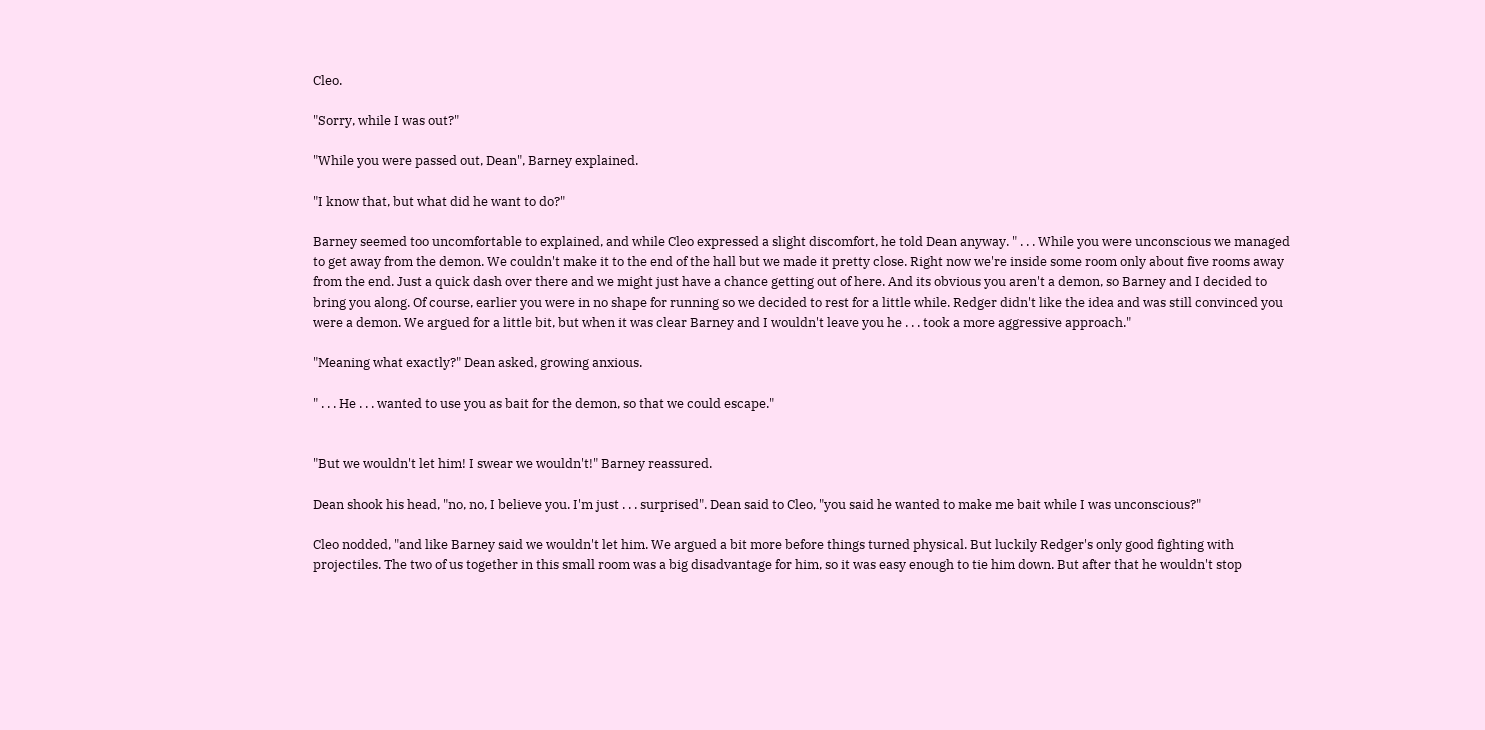Cleo.

"Sorry, while I was out?"

"While you were passed out, Dean", Barney explained.

"I know that, but what did he want to do?"

Barney seemed too uncomfortable to explained, and while Cleo expressed a slight discomfort, he told Dean anyway. " . . . While you were unconscious we managed to get away from the demon. We couldn't make it to the end of the hall but we made it pretty close. Right now we're inside some room only about five rooms away from the end. Just a quick dash over there and we might just have a chance getting out of here. And its obvious you aren't a demon, so Barney and I decided to bring you along. Of course, earlier you were in no shape for running so we decided to rest for a little while. Redger didn't like the idea and was still convinced you were a demon. We argued for a little bit, but when it was clear Barney and I wouldn't leave you he . . . took a more aggressive approach."

"Meaning what exactly?" Dean asked, growing anxious.

" . . . He . . . wanted to use you as bait for the demon, so that we could escape."


"But we wouldn't let him! I swear we wouldn't!" Barney reassured.

Dean shook his head, "no, no, I believe you. I'm just . . . surprised". Dean said to Cleo, "you said he wanted to make me bait while I was unconscious?"

Cleo nodded, "and like Barney said we wouldn't let him. We argued a bit more before things turned physical. But luckily Redger's only good fighting with projectiles. The two of us together in this small room was a big disadvantage for him, so it was easy enough to tie him down. But after that he wouldn't stop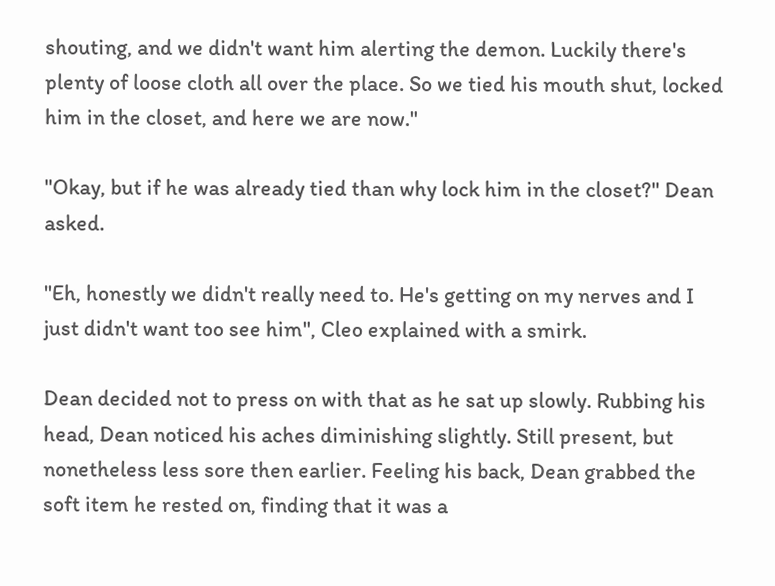shouting, and we didn't want him alerting the demon. Luckily there's plenty of loose cloth all over the place. So we tied his mouth shut, locked him in the closet, and here we are now."

"Okay, but if he was already tied than why lock him in the closet?" Dean asked.

"Eh, honestly we didn't really need to. He's getting on my nerves and I just didn't want too see him", Cleo explained with a smirk.

Dean decided not to press on with that as he sat up slowly. Rubbing his head, Dean noticed his aches diminishing slightly. Still present, but nonetheless less sore then earlier. Feeling his back, Dean grabbed the soft item he rested on, finding that it was a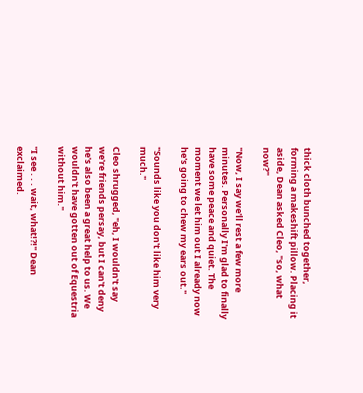thick cloth bunched together, forming a makeshift pillow. Placing it aside, Dean asked Cleo, "so, what now?"

"Now, I say we'll rest a few more minutes. Personally I'm glad to finally have some peace and quiet. The moment we let him out I already now he's going to chew my ears out."

"Sounds like you don't like him very much."

Cleo shrugged, "eh, I wouldn't say we're friends persay, but I can't deny he's also been a great help to us. We wouldn't have gotten out of Equestria without him."

"I see . . . wait, what!?!" Dean exclaimed.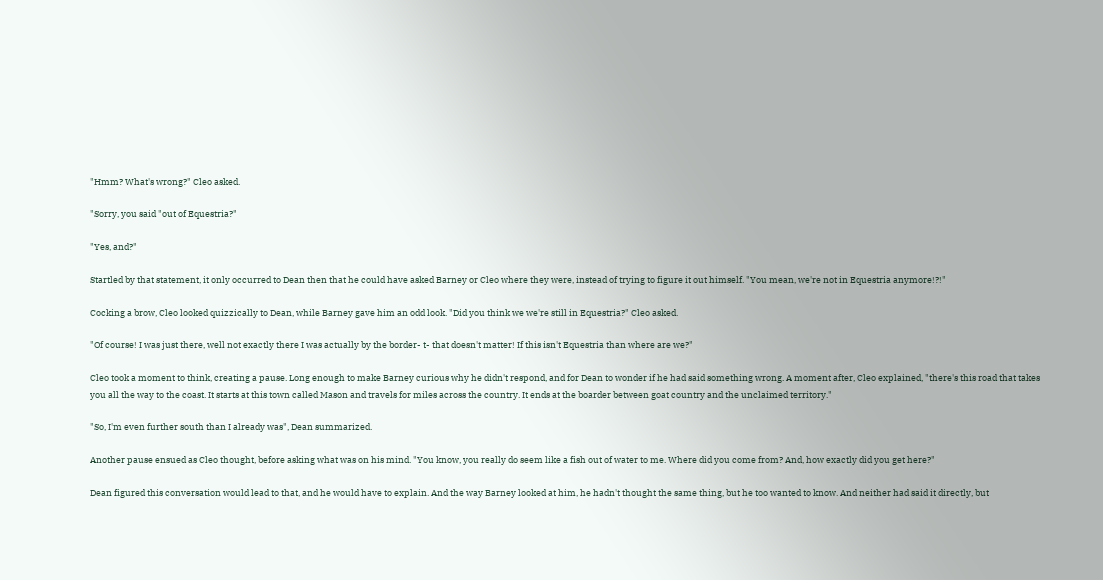"Hmm? What's wrong?" Cleo asked.

"Sorry, you said "out of Equestria?"

"Yes, and?"

Startled by that statement, it only occurred to Dean then that he could have asked Barney or Cleo where they were, instead of trying to figure it out himself. "You mean, we're not in Equestria anymore!?!"

Cocking a brow, Cleo looked quizzically to Dean, while Barney gave him an odd look. "Did you think we we're still in Equestria?" Cleo asked.

"Of course! I was just there, well not exactly there I was actually by the border- t- that doesn't matter! If this isn't Equestria than where are we?"

Cleo took a moment to think, creating a pause. Long enough to make Barney curious why he didn't respond, and for Dean to wonder if he had said something wrong. A moment after, Cleo explained, "there's this road that takes you all the way to the coast. It starts at this town called Mason and travels for miles across the country. It ends at the boarder between goat country and the unclaimed territory."

"So, I'm even further south than I already was", Dean summarized.

Another pause ensued as Cleo thought, before asking what was on his mind. "You know, you really do seem like a fish out of water to me. Where did you come from? And, how exactly did you get here?"

Dean figured this conversation would lead to that, and he would have to explain. And the way Barney looked at him, he hadn't thought the same thing, but he too wanted to know. And neither had said it directly, but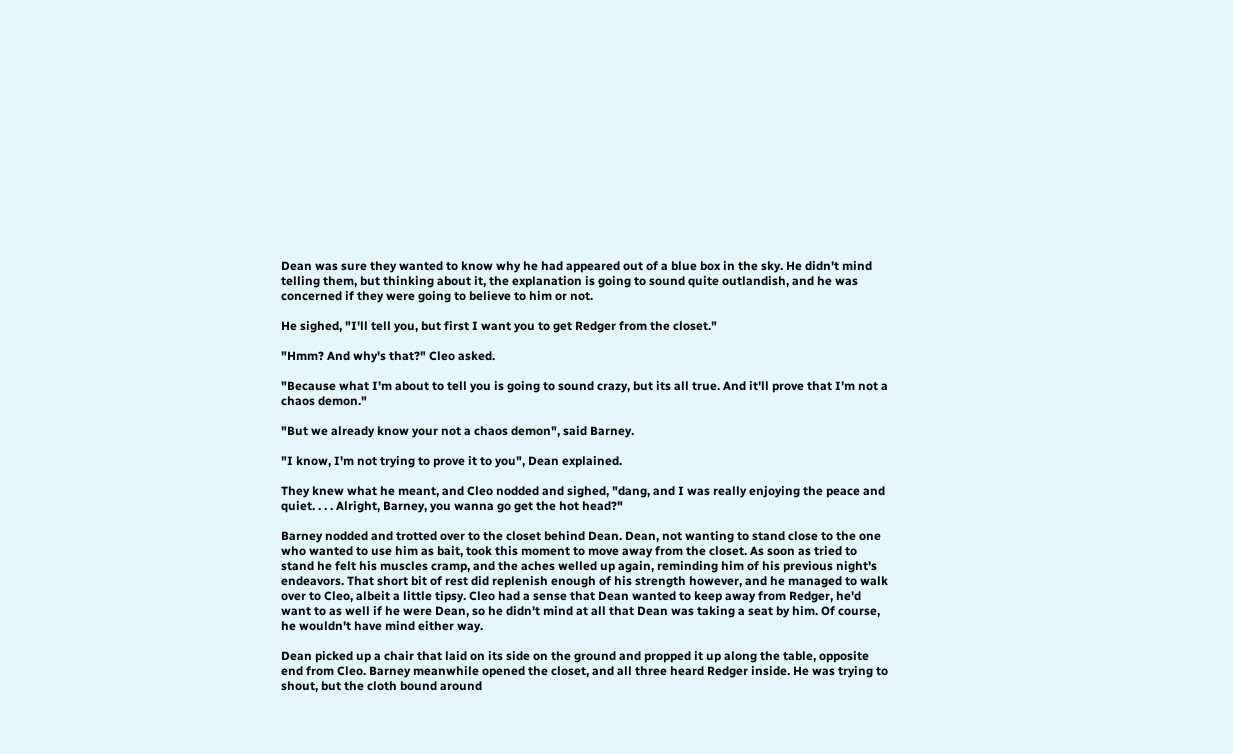Dean was sure they wanted to know why he had appeared out of a blue box in the sky. He didn't mind telling them, but thinking about it, the explanation is going to sound quite outlandish, and he was concerned if they were going to believe to him or not.

He sighed, "I'll tell you, but first I want you to get Redger from the closet."

"Hmm? And why's that?" Cleo asked.

"Because what I'm about to tell you is going to sound crazy, but its all true. And it'll prove that I'm not a chaos demon."

"But we already know your not a chaos demon", said Barney.

"I know, I'm not trying to prove it to you", Dean explained.

They knew what he meant, and Cleo nodded and sighed, "dang, and I was really enjoying the peace and quiet. . . . Alright, Barney, you wanna go get the hot head?"

Barney nodded and trotted over to the closet behind Dean. Dean, not wanting to stand close to the one who wanted to use him as bait, took this moment to move away from the closet. As soon as tried to stand he felt his muscles cramp, and the aches welled up again, reminding him of his previous night's endeavors. That short bit of rest did replenish enough of his strength however, and he managed to walk over to Cleo, albeit a little tipsy. Cleo had a sense that Dean wanted to keep away from Redger, he'd want to as well if he were Dean, so he didn't mind at all that Dean was taking a seat by him. Of course, he wouldn't have mind either way.

Dean picked up a chair that laid on its side on the ground and propped it up along the table, opposite end from Cleo. Barney meanwhile opened the closet, and all three heard Redger inside. He was trying to shout, but the cloth bound around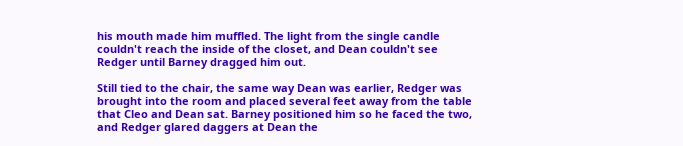his mouth made him muffled. The light from the single candle couldn't reach the inside of the closet, and Dean couldn't see Redger until Barney dragged him out.

Still tied to the chair, the same way Dean was earlier, Redger was brought into the room and placed several feet away from the table that Cleo and Dean sat. Barney positioned him so he faced the two, and Redger glared daggers at Dean the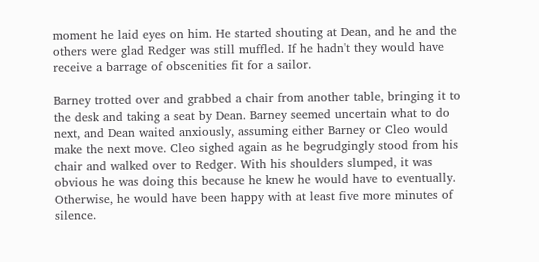moment he laid eyes on him. He started shouting at Dean, and he and the others were glad Redger was still muffled. If he hadn't they would have receive a barrage of obscenities fit for a sailor.

Barney trotted over and grabbed a chair from another table, bringing it to the desk and taking a seat by Dean. Barney seemed uncertain what to do next, and Dean waited anxiously, assuming either Barney or Cleo would make the next move. Cleo sighed again as he begrudgingly stood from his chair and walked over to Redger. With his shoulders slumped, it was obvious he was doing this because he knew he would have to eventually. Otherwise, he would have been happy with at least five more minutes of silence.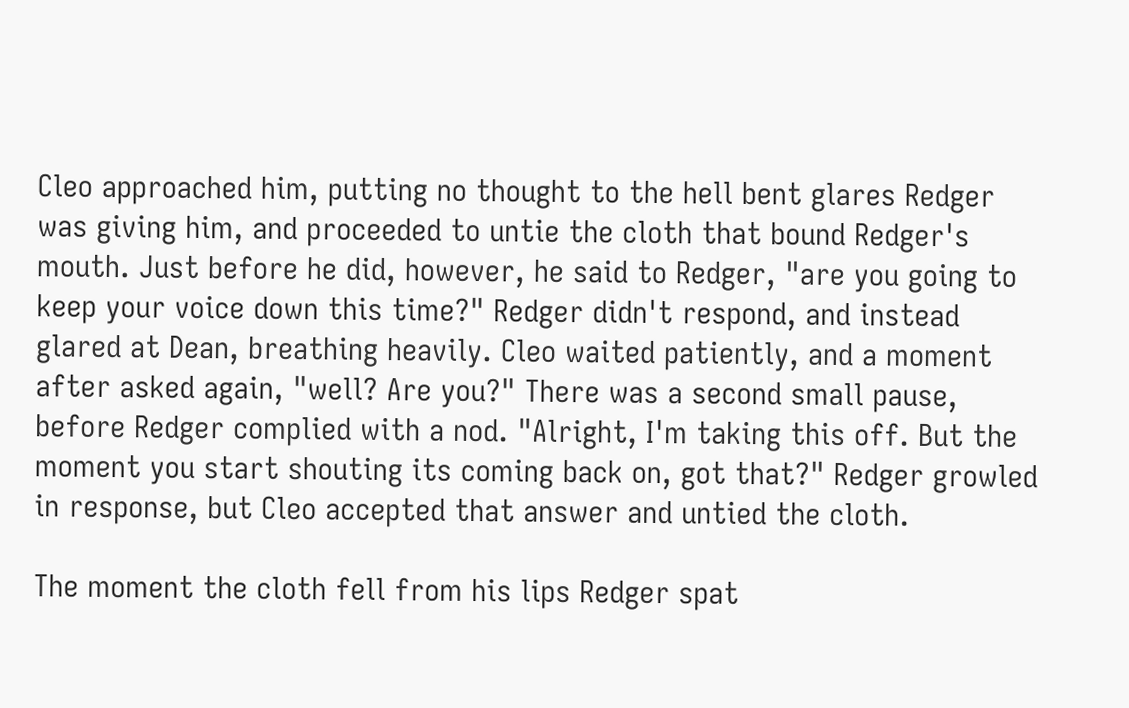Cleo approached him, putting no thought to the hell bent glares Redger was giving him, and proceeded to untie the cloth that bound Redger's mouth. Just before he did, however, he said to Redger, "are you going to keep your voice down this time?" Redger didn't respond, and instead glared at Dean, breathing heavily. Cleo waited patiently, and a moment after asked again, "well? Are you?" There was a second small pause, before Redger complied with a nod. "Alright, I'm taking this off. But the moment you start shouting its coming back on, got that?" Redger growled in response, but Cleo accepted that answer and untied the cloth.

The moment the cloth fell from his lips Redger spat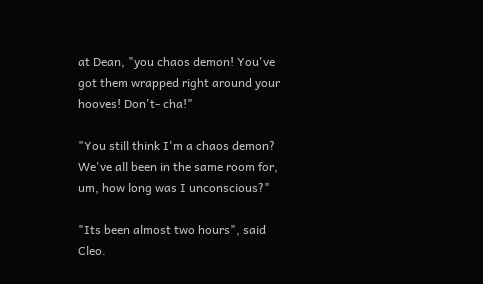at Dean, "you chaos demon! You've got them wrapped right around your hooves! Don't- cha!"

"You still think I'm a chaos demon? We've all been in the same room for, um, how long was I unconscious?"

"Its been almost two hours", said Cleo.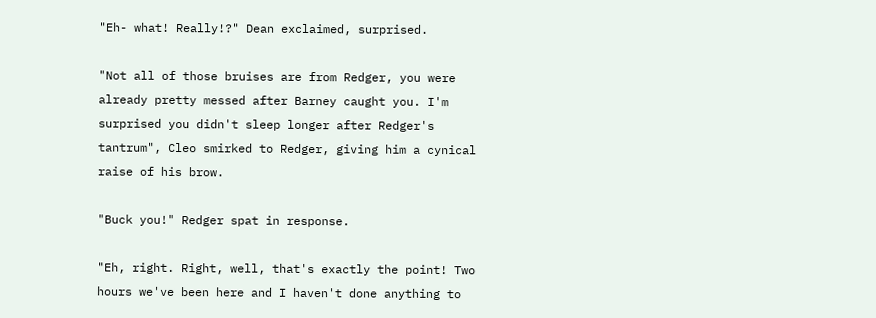"Eh- what! Really!?" Dean exclaimed, surprised.

"Not all of those bruises are from Redger, you were already pretty messed after Barney caught you. I'm surprised you didn't sleep longer after Redger's tantrum", Cleo smirked to Redger, giving him a cynical raise of his brow.

"Buck you!" Redger spat in response.

"Eh, right. Right, well, that's exactly the point! Two hours we've been here and I haven't done anything to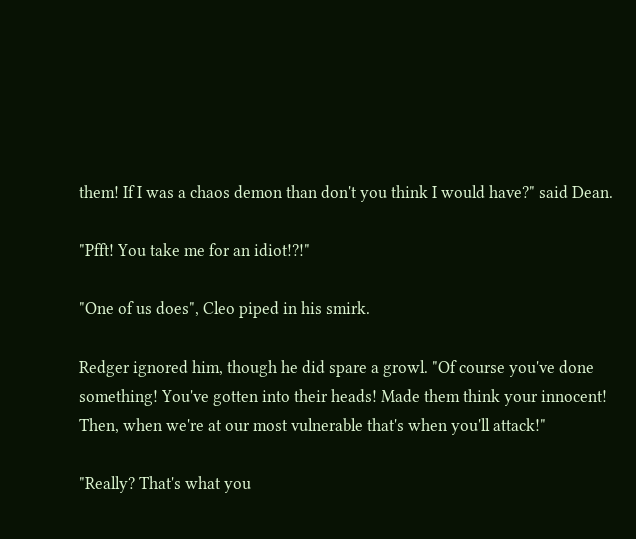them! If I was a chaos demon than don't you think I would have?" said Dean.

"Pfft! You take me for an idiot!?!"

"One of us does", Cleo piped in his smirk.

Redger ignored him, though he did spare a growl. "Of course you've done something! You've gotten into their heads! Made them think your innocent! Then, when we're at our most vulnerable that's when you'll attack!"

"Really? That's what you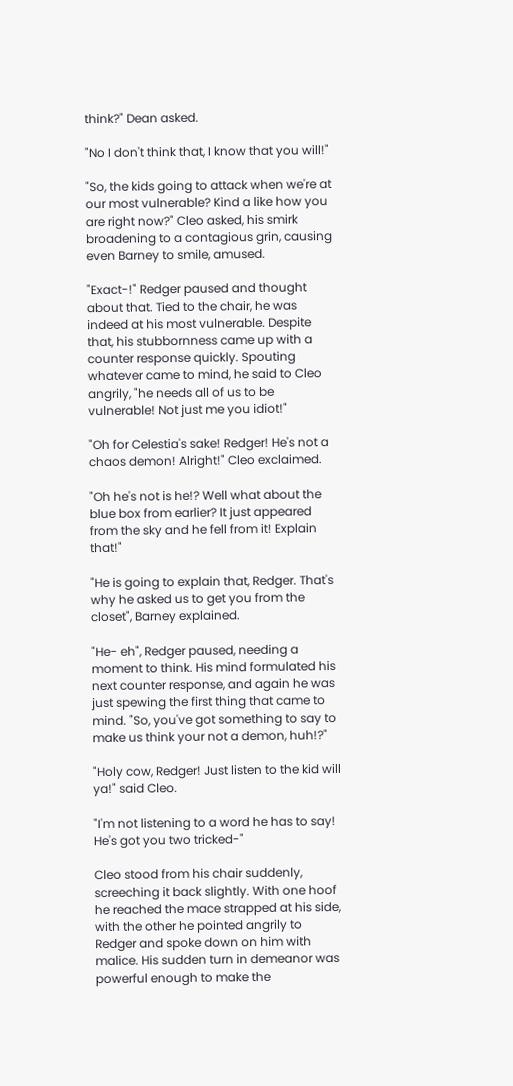think?" Dean asked.

"No I don't think that, I know that you will!"

"So, the kids going to attack when we're at our most vulnerable? Kind a like how you are right now?" Cleo asked, his smirk broadening to a contagious grin, causing even Barney to smile, amused.

"Exact-!" Redger paused and thought about that. Tied to the chair, he was indeed at his most vulnerable. Despite that, his stubbornness came up with a counter response quickly. Spouting whatever came to mind, he said to Cleo angrily, "he needs all of us to be vulnerable! Not just me you idiot!"

"Oh for Celestia's sake! Redger! He's not a chaos demon! Alright!" Cleo exclaimed.

"Oh he's not is he!? Well what about the blue box from earlier? It just appeared from the sky and he fell from it! Explain that!"

"He is going to explain that, Redger. That's why he asked us to get you from the closet", Barney explained.

"He- eh", Redger paused, needing a moment to think. His mind formulated his next counter response, and again he was just spewing the first thing that came to mind. "So, you've got something to say to make us think your not a demon, huh!?"

"Holy cow, Redger! Just listen to the kid will ya!" said Cleo.

"I'm not listening to a word he has to say! He's got you two tricked-"

Cleo stood from his chair suddenly, screeching it back slightly. With one hoof he reached the mace strapped at his side, with the other he pointed angrily to Redger and spoke down on him with malice. His sudden turn in demeanor was powerful enough to make the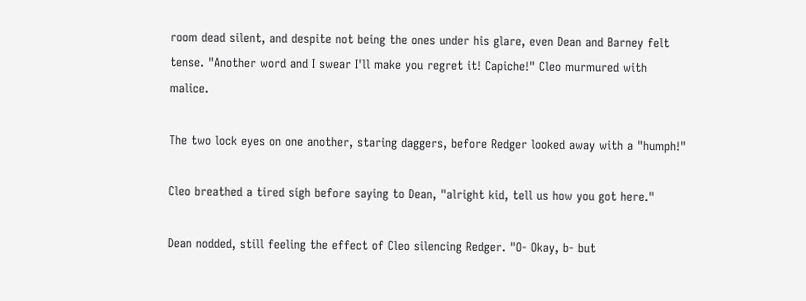room dead silent, and despite not being the ones under his glare, even Dean and Barney felt tense. "Another word and I swear I'll make you regret it! Capiche!" Cleo murmured with malice.

The two lock eyes on one another, staring daggers, before Redger looked away with a "humph!"

Cleo breathed a tired sigh before saying to Dean, "alright kid, tell us how you got here."

Dean nodded, still feeling the effect of Cleo silencing Redger. "O- Okay, b- but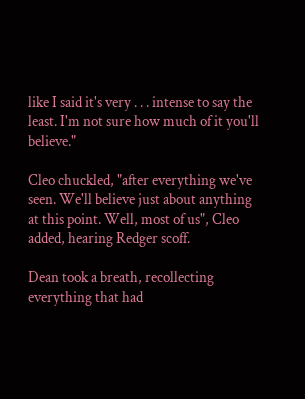like I said it's very . . . intense to say the least. I'm not sure how much of it you'll believe."

Cleo chuckled, "after everything we've seen. We'll believe just about anything at this point. Well, most of us", Cleo added, hearing Redger scoff.

Dean took a breath, recollecting everything that had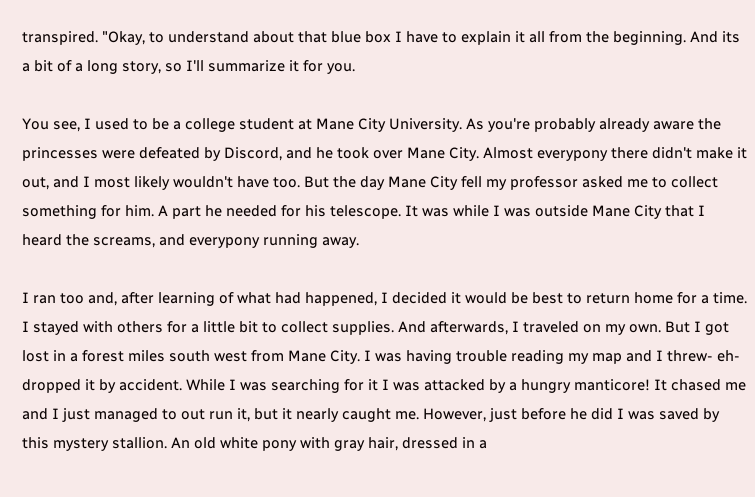transpired. "Okay, to understand about that blue box I have to explain it all from the beginning. And its a bit of a long story, so I'll summarize it for you.

You see, I used to be a college student at Mane City University. As you're probably already aware the princesses were defeated by Discord, and he took over Mane City. Almost everypony there didn't make it out, and I most likely wouldn't have too. But the day Mane City fell my professor asked me to collect something for him. A part he needed for his telescope. It was while I was outside Mane City that I heard the screams, and everypony running away.

I ran too and, after learning of what had happened, I decided it would be best to return home for a time. I stayed with others for a little bit to collect supplies. And afterwards, I traveled on my own. But I got lost in a forest miles south west from Mane City. I was having trouble reading my map and I threw- eh- dropped it by accident. While I was searching for it I was attacked by a hungry manticore! It chased me and I just managed to out run it, but it nearly caught me. However, just before he did I was saved by this mystery stallion. An old white pony with gray hair, dressed in a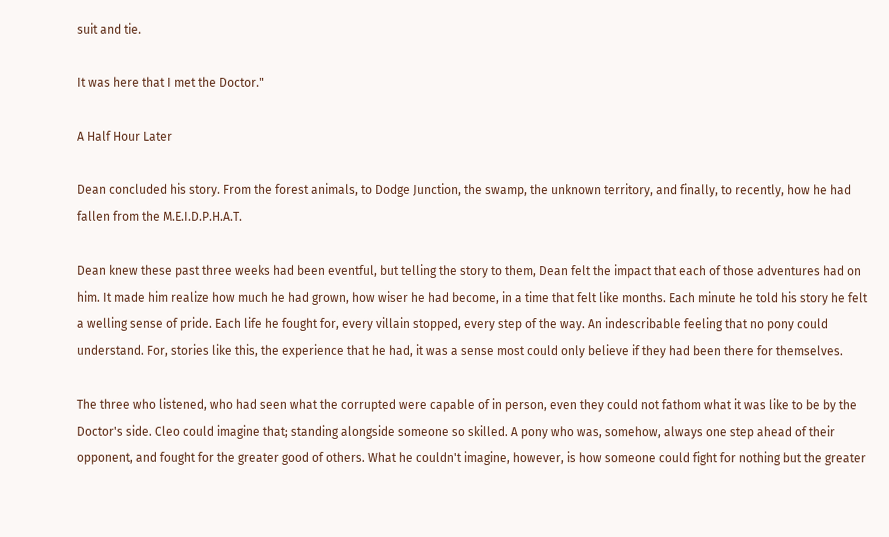suit and tie.

It was here that I met the Doctor."

A Half Hour Later

Dean concluded his story. From the forest animals, to Dodge Junction, the swamp, the unknown territory, and finally, to recently, how he had fallen from the M.E.I.D.P.H.A.T.

Dean knew these past three weeks had been eventful, but telling the story to them, Dean felt the impact that each of those adventures had on him. It made him realize how much he had grown, how wiser he had become, in a time that felt like months. Each minute he told his story he felt a welling sense of pride. Each life he fought for, every villain stopped, every step of the way. An indescribable feeling that no pony could understand. For, stories like this, the experience that he had, it was a sense most could only believe if they had been there for themselves.

The three who listened, who had seen what the corrupted were capable of in person, even they could not fathom what it was like to be by the Doctor's side. Cleo could imagine that; standing alongside someone so skilled. A pony who was, somehow, always one step ahead of their opponent, and fought for the greater good of others. What he couldn't imagine, however, is how someone could fight for nothing but the greater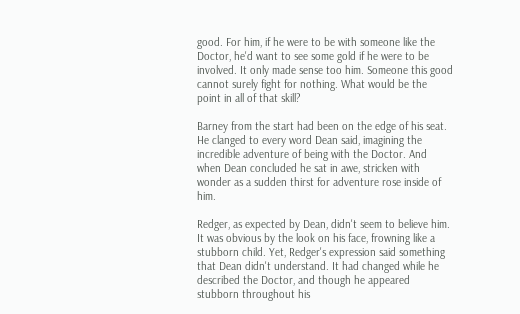good. For him, if he were to be with someone like the Doctor, he'd want to see some gold if he were to be involved. It only made sense too him. Someone this good cannot surely fight for nothing. What would be the point in all of that skill?

Barney from the start had been on the edge of his seat. He clanged to every word Dean said, imagining the incredible adventure of being with the Doctor. And when Dean concluded he sat in awe, stricken with wonder as a sudden thirst for adventure rose inside of him.

Redger, as expected by Dean, didn't seem to believe him. It was obvious by the look on his face, frowning like a stubborn child. Yet, Redger's expression said something that Dean didn't understand. It had changed while he described the Doctor, and though he appeared stubborn throughout his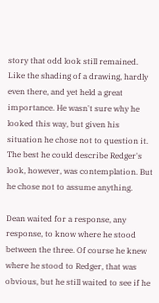story that odd look still remained. Like the shading of a drawing, hardly even there, and yet held a great importance. He wasn't sure why he looked this way, but given his situation he chose not to question it. The best he could describe Redger's look, however, was contemplation. But he chose not to assume anything.

Dean waited for a response, any response, to know where he stood between the three. Of course he knew where he stood to Redger, that was obvious, but he still waited to see if he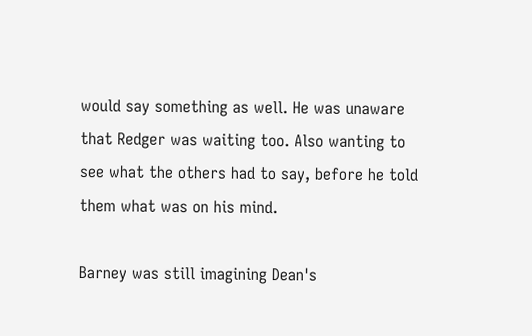would say something as well. He was unaware that Redger was waiting too. Also wanting to see what the others had to say, before he told them what was on his mind.

Barney was still imagining Dean's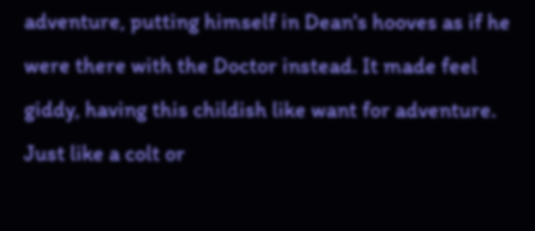adventure, putting himself in Dean's hooves as if he were there with the Doctor instead. It made feel giddy, having this childish like want for adventure. Just like a colt or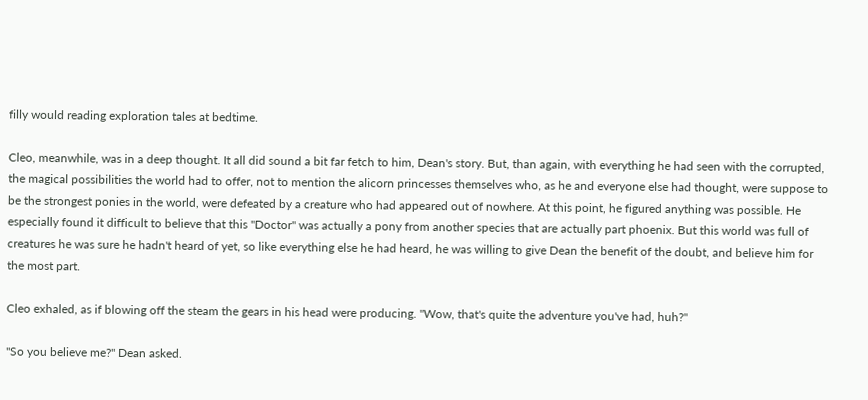filly would reading exploration tales at bedtime.

Cleo, meanwhile, was in a deep thought. It all did sound a bit far fetch to him, Dean's story. But, than again, with everything he had seen with the corrupted, the magical possibilities the world had to offer, not to mention the alicorn princesses themselves who, as he and everyone else had thought, were suppose to be the strongest ponies in the world, were defeated by a creature who had appeared out of nowhere. At this point, he figured anything was possible. He especially found it difficult to believe that this "Doctor" was actually a pony from another species that are actually part phoenix. But this world was full of creatures he was sure he hadn't heard of yet, so like everything else he had heard, he was willing to give Dean the benefit of the doubt, and believe him for the most part.

Cleo exhaled, as if blowing off the steam the gears in his head were producing. "Wow, that's quite the adventure you've had, huh?"

"So you believe me?" Dean asked.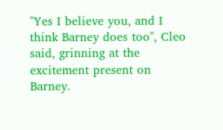"Yes I believe you, and I think Barney does too", Cleo said, grinning at the excitement present on Barney.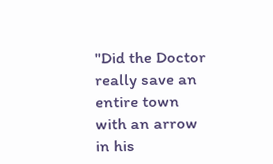"Did the Doctor really save an entire town with an arrow in his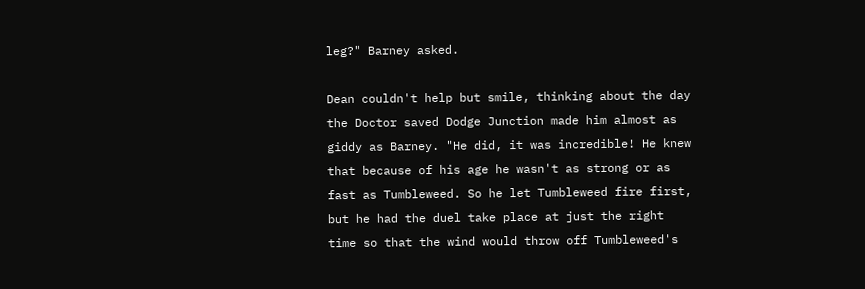leg?" Barney asked.

Dean couldn't help but smile, thinking about the day the Doctor saved Dodge Junction made him almost as giddy as Barney. "He did, it was incredible! He knew that because of his age he wasn't as strong or as fast as Tumbleweed. So he let Tumbleweed fire first, but he had the duel take place at just the right time so that the wind would throw off Tumbleweed's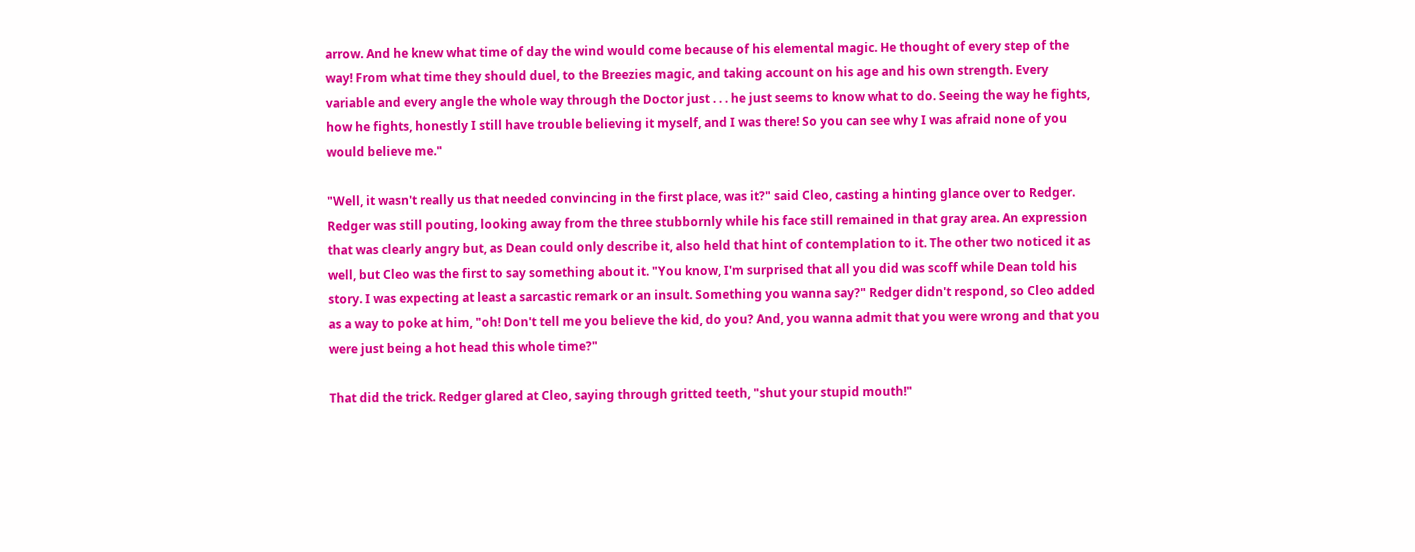arrow. And he knew what time of day the wind would come because of his elemental magic. He thought of every step of the way! From what time they should duel, to the Breezies magic, and taking account on his age and his own strength. Every variable and every angle the whole way through the Doctor just . . . he just seems to know what to do. Seeing the way he fights, how he fights, honestly I still have trouble believing it myself, and I was there! So you can see why I was afraid none of you would believe me."

"Well, it wasn't really us that needed convincing in the first place, was it?" said Cleo, casting a hinting glance over to Redger. Redger was still pouting, looking away from the three stubbornly while his face still remained in that gray area. An expression that was clearly angry but, as Dean could only describe it, also held that hint of contemplation to it. The other two noticed it as well, but Cleo was the first to say something about it. "You know, I'm surprised that all you did was scoff while Dean told his story. I was expecting at least a sarcastic remark or an insult. Something you wanna say?" Redger didn't respond, so Cleo added as a way to poke at him, "oh! Don't tell me you believe the kid, do you? And, you wanna admit that you were wrong and that you were just being a hot head this whole time?"

That did the trick. Redger glared at Cleo, saying through gritted teeth, "shut your stupid mouth!"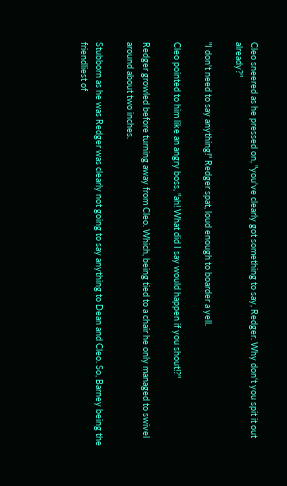Cleo sneered as he pressed on, "you've clearly got something to say, Redger. Why don't you spit it out already?"

"I don't need to say anything!" Redger spat, loud enough to boarder a yell.

Cleo pointed to him like an angry boss, "ah! What did I say would happen if you shout!?"

Redger growled before turning away from Cleo. Which, being tied to a chair he only managed to swivel around about two inches.

Stubborn as he was Redger was clearly not going to say anything to Dean and Cleo. So, Barney being the friendliest of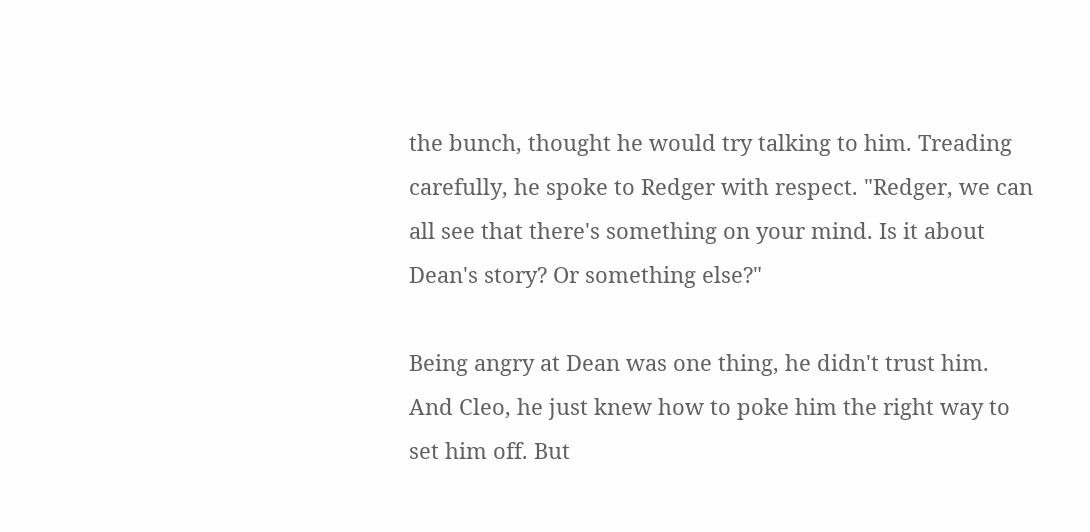the bunch, thought he would try talking to him. Treading carefully, he spoke to Redger with respect. "Redger, we can all see that there's something on your mind. Is it about Dean's story? Or something else?"

Being angry at Dean was one thing, he didn't trust him. And Cleo, he just knew how to poke him the right way to set him off. But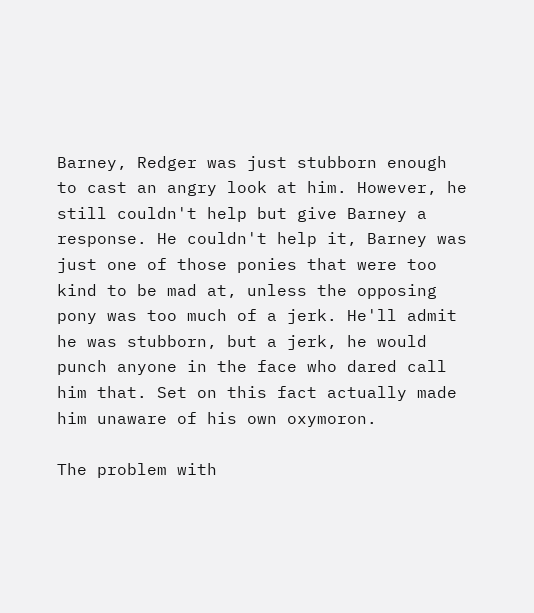Barney, Redger was just stubborn enough to cast an angry look at him. However, he still couldn't help but give Barney a response. He couldn't help it, Barney was just one of those ponies that were too kind to be mad at, unless the opposing pony was too much of a jerk. He'll admit he was stubborn, but a jerk, he would punch anyone in the face who dared call him that. Set on this fact actually made him unaware of his own oxymoron.

The problem with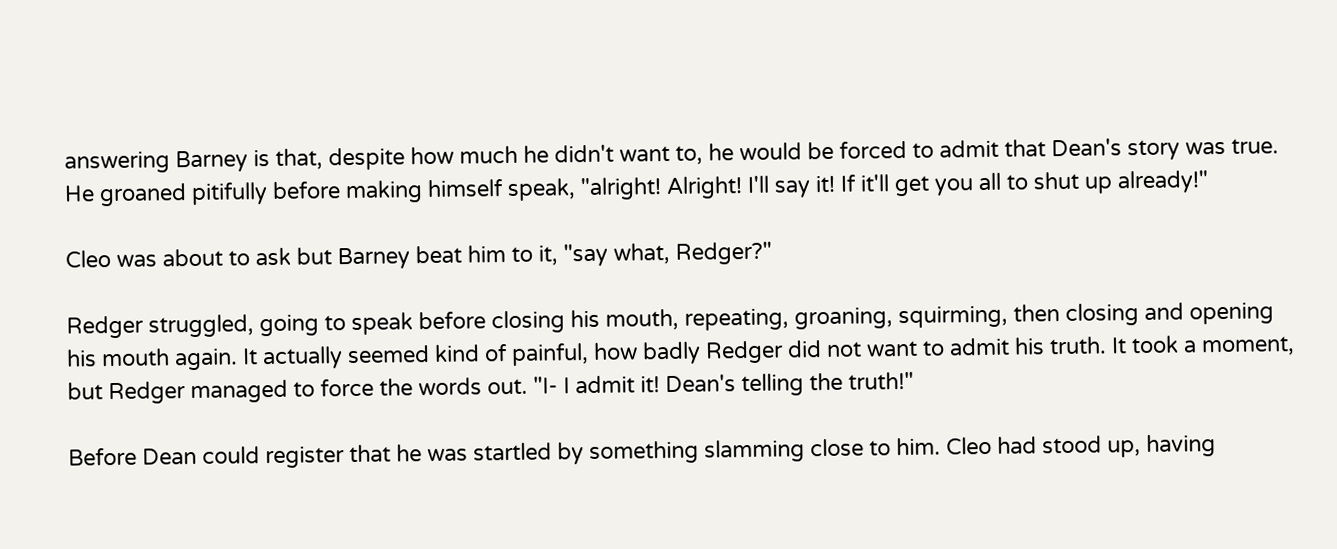answering Barney is that, despite how much he didn't want to, he would be forced to admit that Dean's story was true. He groaned pitifully before making himself speak, "alright! Alright! I'll say it! If it'll get you all to shut up already!"

Cleo was about to ask but Barney beat him to it, "say what, Redger?"

Redger struggled, going to speak before closing his mouth, repeating, groaning, squirming, then closing and opening his mouth again. It actually seemed kind of painful, how badly Redger did not want to admit his truth. It took a moment, but Redger managed to force the words out. "I- I admit it! Dean's telling the truth!"

Before Dean could register that he was startled by something slamming close to him. Cleo had stood up, having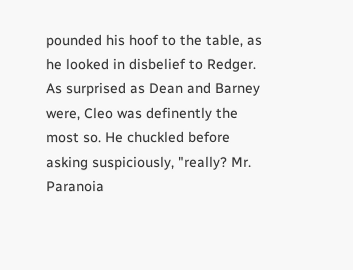pounded his hoof to the table, as he looked in disbelief to Redger. As surprised as Dean and Barney were, Cleo was definently the most so. He chuckled before asking suspiciously, "really? Mr. Paranoia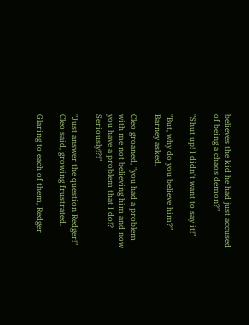believes the kid he had just accused of being a chaos demon?"

"Shut up! I didn't want to say it!"

"But, why do you believe him?" Barney asked.

Cleo groaned, "you had a problem with me not believing him and now you have a problem that I do!? Seriously!?!"

"Just answer the question Redger!" Cleo said, growing frustrated.

Glaring to each of them, Redger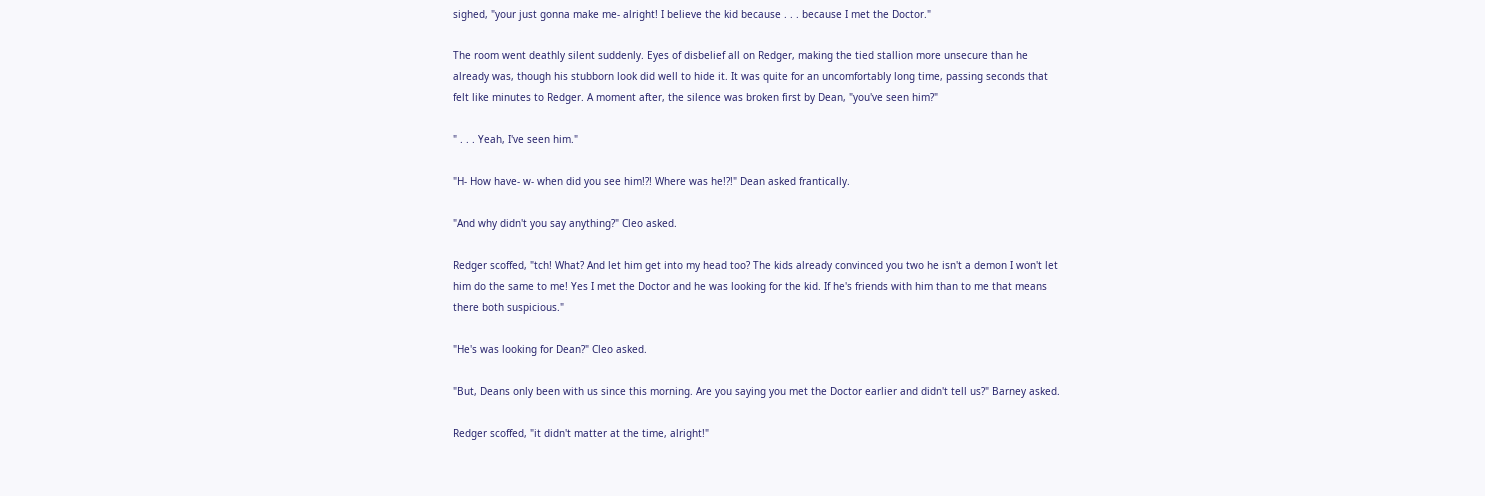sighed, "your just gonna make me- alright! I believe the kid because . . . because I met the Doctor."

The room went deathly silent suddenly. Eyes of disbelief all on Redger, making the tied stallion more unsecure than he already was, though his stubborn look did well to hide it. It was quite for an uncomfortably long time, passing seconds that felt like minutes to Redger. A moment after, the silence was broken first by Dean, "you've seen him?"

" . . . Yeah, I've seen him."

"H- How have- w- when did you see him!?! Where was he!?!" Dean asked frantically.

"And why didn't you say anything?" Cleo asked.

Redger scoffed, "tch! What? And let him get into my head too? The kids already convinced you two he isn't a demon I won't let him do the same to me! Yes I met the Doctor and he was looking for the kid. If he's friends with him than to me that means there both suspicious."

"He's was looking for Dean?" Cleo asked.

"But, Deans only been with us since this morning. Are you saying you met the Doctor earlier and didn't tell us?" Barney asked.

Redger scoffed, "it didn't matter at the time, alright!"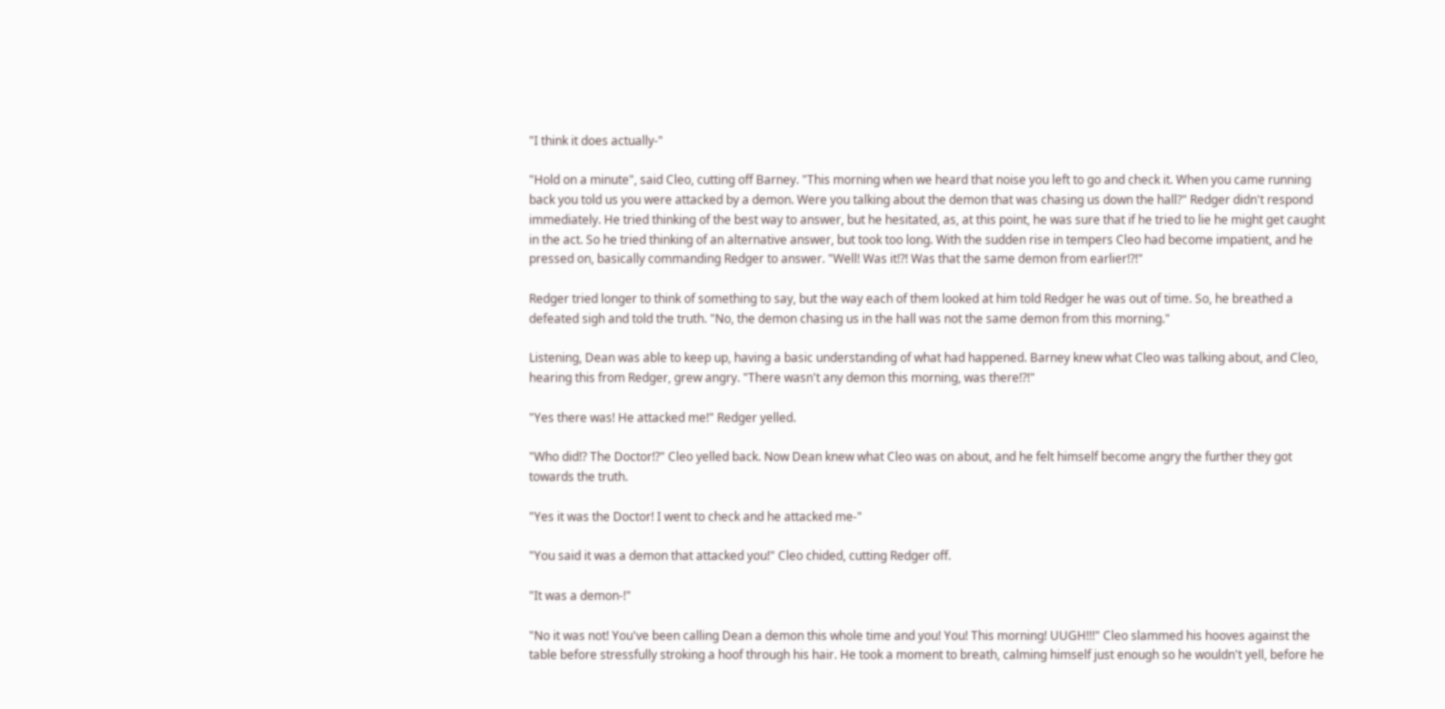"I think it does actually-"

"Hold on a minute", said Cleo, cutting off Barney. "This morning when we heard that noise you left to go and check it. When you came running back you told us you were attacked by a demon. Were you talking about the demon that was chasing us down the hall?" Redger didn't respond immediately. He tried thinking of the best way to answer, but he hesitated, as, at this point, he was sure that if he tried to lie he might get caught in the act. So he tried thinking of an alternative answer, but took too long. With the sudden rise in tempers Cleo had become impatient, and he pressed on, basically commanding Redger to answer. "Well! Was it!?! Was that the same demon from earlier!?!"

Redger tried longer to think of something to say, but the way each of them looked at him told Redger he was out of time. So, he breathed a defeated sigh and told the truth. "No, the demon chasing us in the hall was not the same demon from this morning."

Listening, Dean was able to keep up, having a basic understanding of what had happened. Barney knew what Cleo was talking about, and Cleo, hearing this from Redger, grew angry. "There wasn't any demon this morning, was there!?!"

"Yes there was! He attacked me!" Redger yelled.

"Who did!? The Doctor!?" Cleo yelled back. Now Dean knew what Cleo was on about, and he felt himself become angry the further they got towards the truth.

"Yes it was the Doctor! I went to check and he attacked me-"

"You said it was a demon that attacked you!" Cleo chided, cutting Redger off.

"It was a demon-!"

"No it was not! You've been calling Dean a demon this whole time and you! You! This morning! UUGH!!!" Cleo slammed his hooves against the table before stressfully stroking a hoof through his hair. He took a moment to breath, calming himself just enough so he wouldn't yell, before he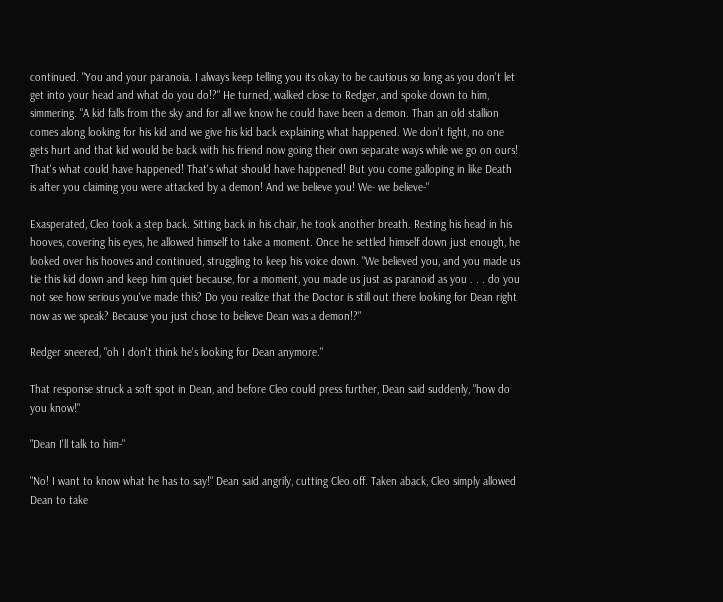continued. "You and your paranoia. I always keep telling you its okay to be cautious so long as you don't let get into your head and what do you do!?" He turned, walked close to Redger, and spoke down to him, simmering. "A kid falls from the sky and for all we know he could have been a demon. Than an old stallion comes along looking for his kid and we give his kid back explaining what happened. We don't fight, no one gets hurt and that kid would be back with his friend now going their own separate ways while we go on ours! That's what could have happened! That's what should have happened! But you come galloping in like Death is after you claiming you were attacked by a demon! And we believe you! We- we believe-"

Exasperated, Cleo took a step back. Sitting back in his chair, he took another breath. Resting his head in his hooves, covering his eyes, he allowed himself to take a moment. Once he settled himself down just enough, he looked over his hooves and continued, struggling to keep his voice down. "We believed you, and you made us tie this kid down and keep him quiet because, for a moment, you made us just as paranoid as you . . . do you not see how serious you've made this? Do you realize that the Doctor is still out there looking for Dean right now as we speak? Because you just chose to believe Dean was a demon!?"

Redger sneered, "oh I don't think he's looking for Dean anymore."

That response struck a soft spot in Dean, and before Cleo could press further, Dean said suddenly, "how do you know!"

"Dean I'll talk to him-"

"No! I want to know what he has to say!" Dean said angrily, cutting Cleo off. Taken aback, Cleo simply allowed Dean to take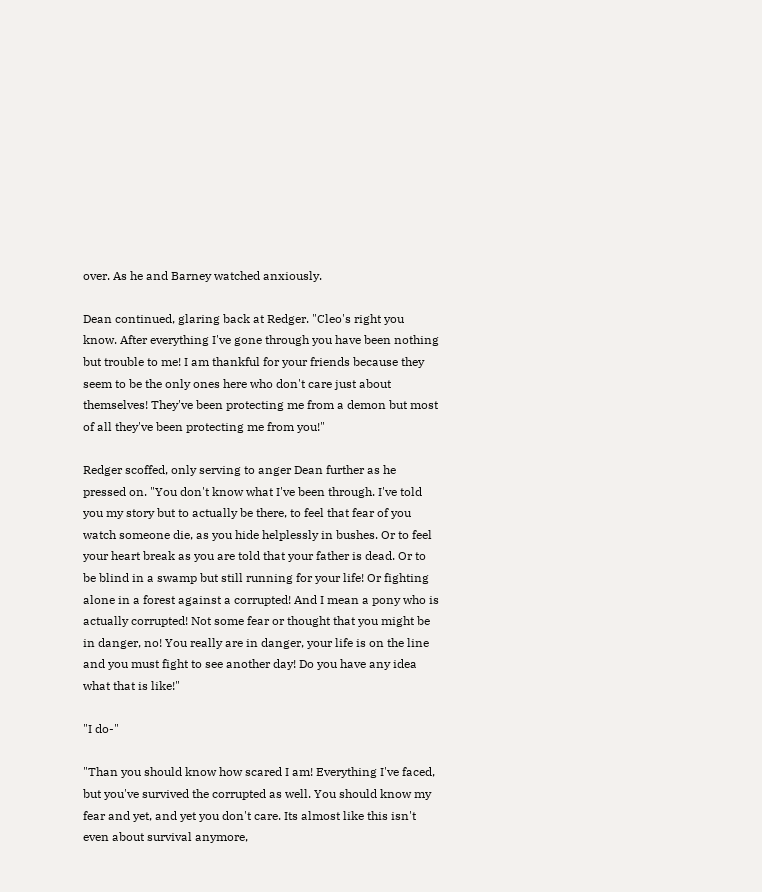over. As he and Barney watched anxiously.

Dean continued, glaring back at Redger. "Cleo's right you know. After everything I've gone through you have been nothing but trouble to me! I am thankful for your friends because they seem to be the only ones here who don't care just about themselves! They've been protecting me from a demon but most of all they've been protecting me from you!"

Redger scoffed, only serving to anger Dean further as he pressed on. "You don't know what I've been through. I've told you my story but to actually be there, to feel that fear of you watch someone die, as you hide helplessly in bushes. Or to feel your heart break as you are told that your father is dead. Or to be blind in a swamp but still running for your life! Or fighting alone in a forest against a corrupted! And I mean a pony who is actually corrupted! Not some fear or thought that you might be in danger, no! You really are in danger, your life is on the line and you must fight to see another day! Do you have any idea what that is like!"

"I do-"

"Than you should know how scared I am! Everything I've faced, but you've survived the corrupted as well. You should know my fear and yet, and yet you don't care. Its almost like this isn't even about survival anymore,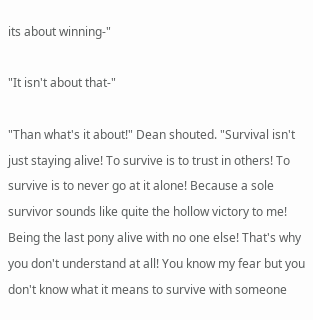its about winning-"

"It isn't about that-"

"Than what's it about!" Dean shouted. "Survival isn't just staying alive! To survive is to trust in others! To survive is to never go at it alone! Because a sole survivor sounds like quite the hollow victory to me! Being the last pony alive with no one else! That's why you don't understand at all! You know my fear but you don't know what it means to survive with someone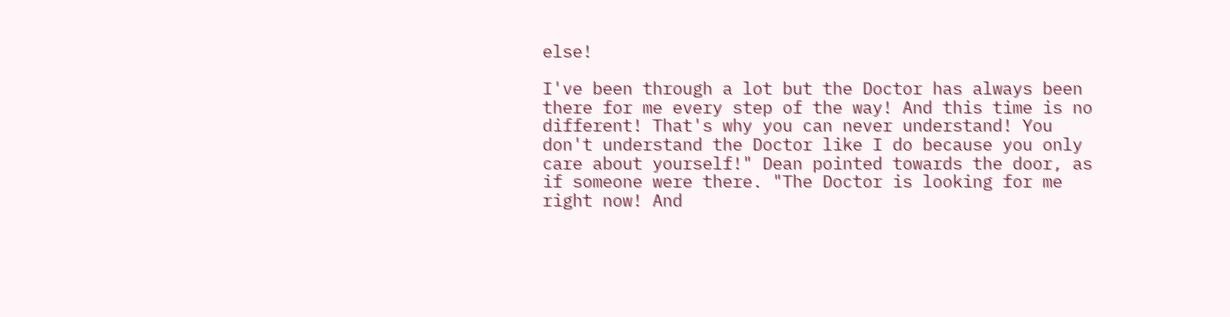else!

I've been through a lot but the Doctor has always been there for me every step of the way! And this time is no different! That's why you can never understand! You don't understand the Doctor like I do because you only care about yourself!" Dean pointed towards the door, as if someone were there. "The Doctor is looking for me right now! And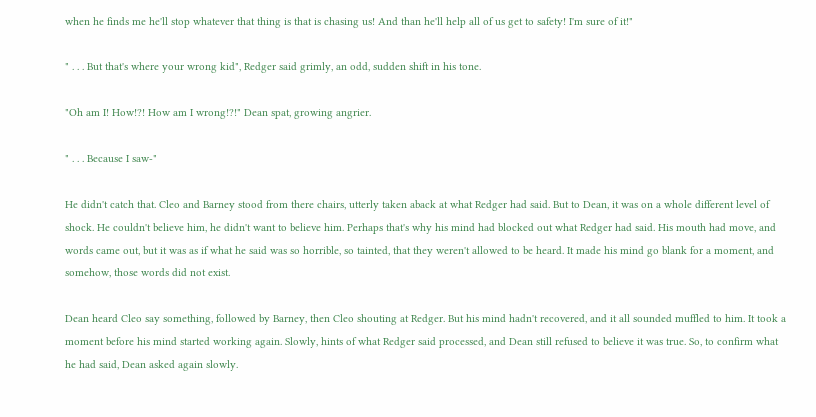when he finds me he'll stop whatever that thing is that is chasing us! And than he'll help all of us get to safety! I'm sure of it!"

" . . . But that's where your wrong kid", Redger said grimly, an odd, sudden shift in his tone.

"Oh am I! How!?! How am I wrong!?!" Dean spat, growing angrier.

" . . . Because I saw-"

He didn't catch that. Cleo and Barney stood from there chairs, utterly taken aback at what Redger had said. But to Dean, it was on a whole different level of shock. He couldn't believe him, he didn't want to believe him. Perhaps that's why his mind had blocked out what Redger had said. His mouth had move, and words came out, but it was as if what he said was so horrible, so tainted, that they weren't allowed to be heard. It made his mind go blank for a moment, and somehow, those words did not exist.

Dean heard Cleo say something, followed by Barney, then Cleo shouting at Redger. But his mind hadn't recovered, and it all sounded muffled to him. It took a moment before his mind started working again. Slowly, hints of what Redger said processed, and Dean still refused to believe it was true. So, to confirm what he had said, Dean asked again slowly.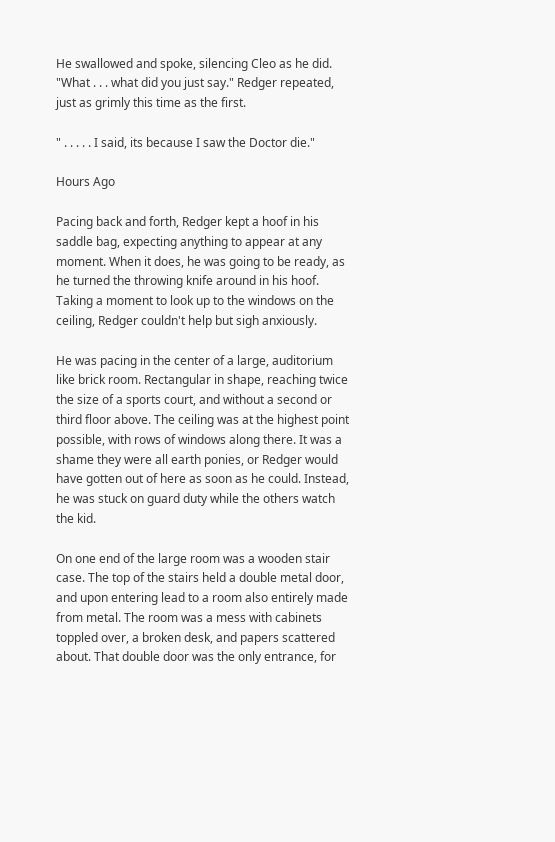He swallowed and spoke, silencing Cleo as he did. "What . . . what did you just say." Redger repeated, just as grimly this time as the first.

" . . . . . I said, its because I saw the Doctor die."

Hours Ago

Pacing back and forth, Redger kept a hoof in his saddle bag, expecting anything to appear at any moment. When it does, he was going to be ready, as he turned the throwing knife around in his hoof. Taking a moment to look up to the windows on the ceiling, Redger couldn't help but sigh anxiously.

He was pacing in the center of a large, auditorium like brick room. Rectangular in shape, reaching twice the size of a sports court, and without a second or third floor above. The ceiling was at the highest point possible, with rows of windows along there. It was a shame they were all earth ponies, or Redger would have gotten out of here as soon as he could. Instead, he was stuck on guard duty while the others watch the kid.

On one end of the large room was a wooden stair case. The top of the stairs held a double metal door, and upon entering lead to a room also entirely made from metal. The room was a mess with cabinets toppled over, a broken desk, and papers scattered about. That double door was the only entrance, for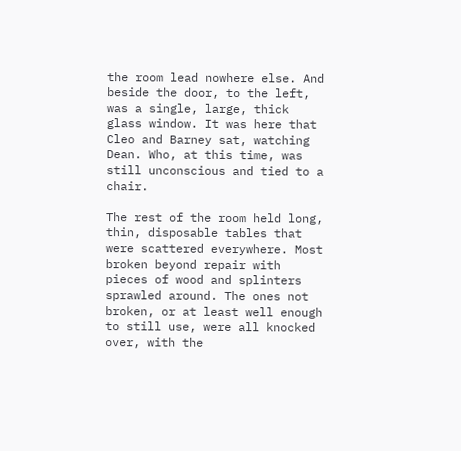the room lead nowhere else. And beside the door, to the left, was a single, large, thick glass window. It was here that Cleo and Barney sat, watching Dean. Who, at this time, was still unconscious and tied to a chair.

The rest of the room held long, thin, disposable tables that were scattered everywhere. Most broken beyond repair with pieces of wood and splinters sprawled around. The ones not broken, or at least well enough to still use, were all knocked over, with the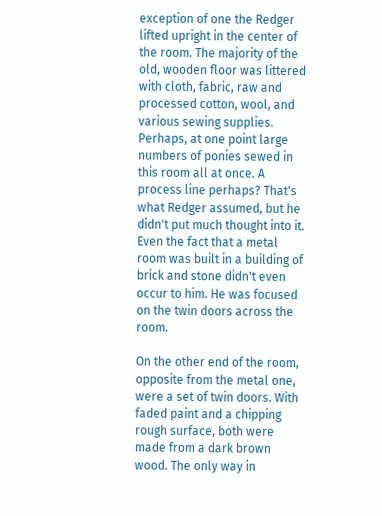exception of one the Redger lifted upright in the center of the room. The majority of the old, wooden floor was littered with cloth, fabric, raw and processed cotton, wool, and various sewing supplies. Perhaps, at one point large numbers of ponies sewed in this room all at once. A process line perhaps? That's what Redger assumed, but he didn't put much thought into it. Even the fact that a metal room was built in a building of brick and stone didn't even occur to him. He was focused on the twin doors across the room.

On the other end of the room, opposite from the metal one, were a set of twin doors. With faded paint and a chipping rough surface, both were made from a dark brown wood. The only way in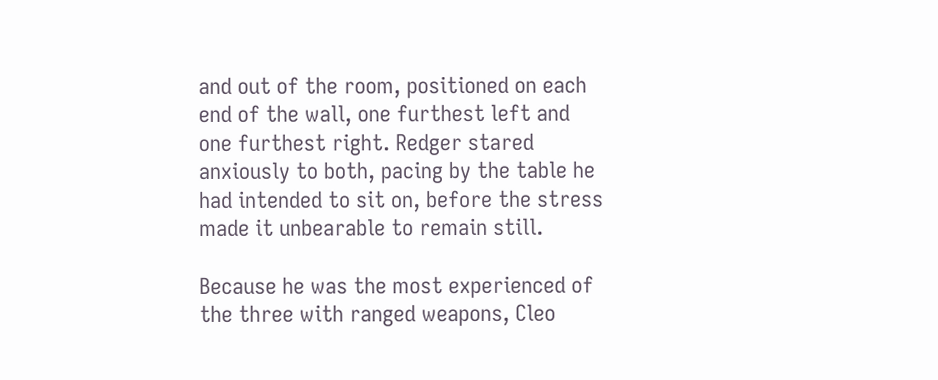and out of the room, positioned on each end of the wall, one furthest left and one furthest right. Redger stared anxiously to both, pacing by the table he had intended to sit on, before the stress made it unbearable to remain still.

Because he was the most experienced of the three with ranged weapons, Cleo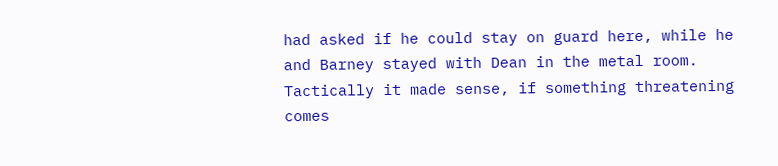had asked if he could stay on guard here, while he and Barney stayed with Dean in the metal room. Tactically it made sense, if something threatening comes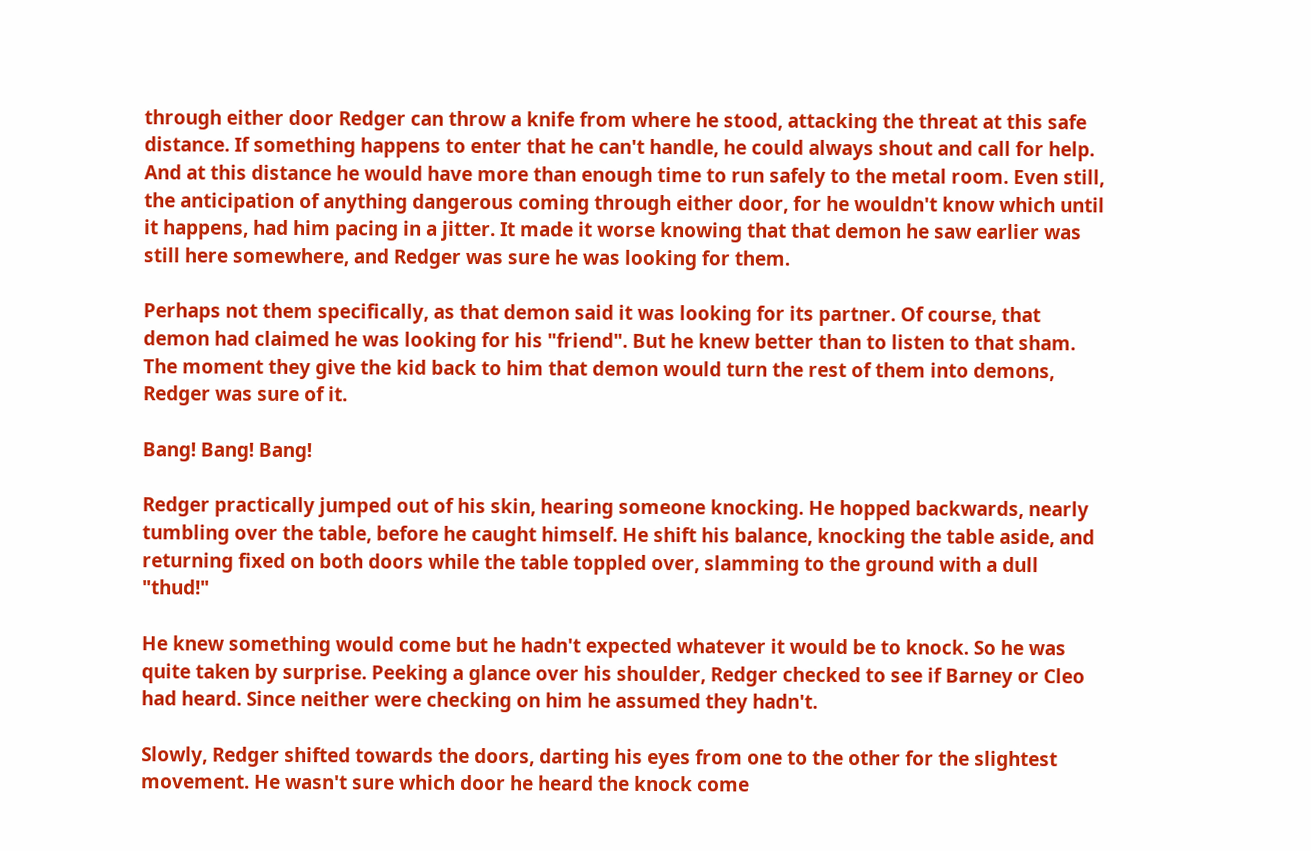through either door Redger can throw a knife from where he stood, attacking the threat at this safe distance. If something happens to enter that he can't handle, he could always shout and call for help. And at this distance he would have more than enough time to run safely to the metal room. Even still, the anticipation of anything dangerous coming through either door, for he wouldn't know which until it happens, had him pacing in a jitter. It made it worse knowing that that demon he saw earlier was still here somewhere, and Redger was sure he was looking for them.

Perhaps not them specifically, as that demon said it was looking for its partner. Of course, that demon had claimed he was looking for his "friend". But he knew better than to listen to that sham. The moment they give the kid back to him that demon would turn the rest of them into demons, Redger was sure of it.

Bang! Bang! Bang!

Redger practically jumped out of his skin, hearing someone knocking. He hopped backwards, nearly tumbling over the table, before he caught himself. He shift his balance, knocking the table aside, and returning fixed on both doors while the table toppled over, slamming to the ground with a dull "thud!"

He knew something would come but he hadn't expected whatever it would be to knock. So he was quite taken by surprise. Peeking a glance over his shoulder, Redger checked to see if Barney or Cleo had heard. Since neither were checking on him he assumed they hadn't.

Slowly, Redger shifted towards the doors, darting his eyes from one to the other for the slightest movement. He wasn't sure which door he heard the knock come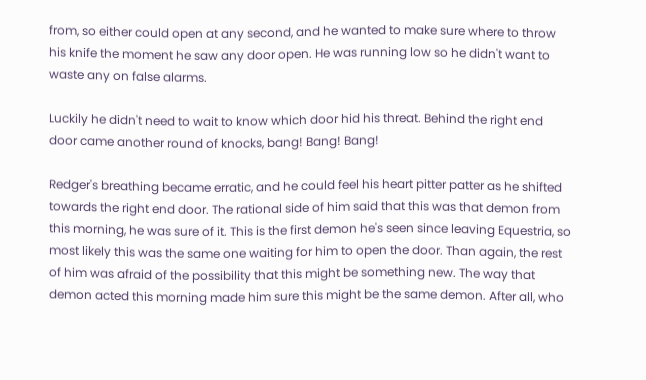from, so either could open at any second, and he wanted to make sure where to throw his knife the moment he saw any door open. He was running low so he didn't want to waste any on false alarms.

Luckily he didn't need to wait to know which door hid his threat. Behind the right end door came another round of knocks, bang! Bang! Bang!

Redger's breathing became erratic, and he could feel his heart pitter patter as he shifted towards the right end door. The rational side of him said that this was that demon from this morning, he was sure of it. This is the first demon he's seen since leaving Equestria, so most likely this was the same one waiting for him to open the door. Than again, the rest of him was afraid of the possibility that this might be something new. The way that demon acted this morning made him sure this might be the same demon. After all, who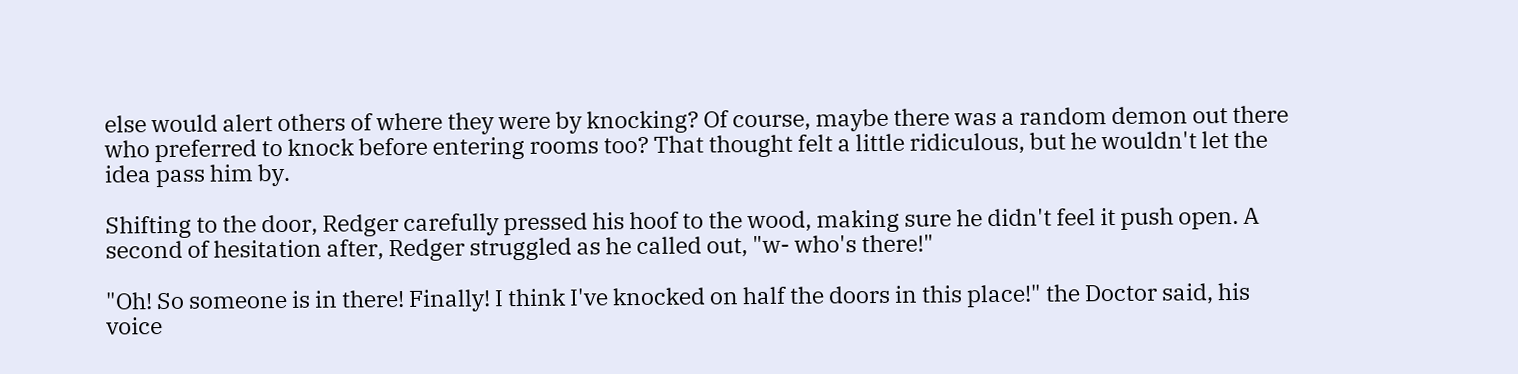else would alert others of where they were by knocking? Of course, maybe there was a random demon out there who preferred to knock before entering rooms too? That thought felt a little ridiculous, but he wouldn't let the idea pass him by.

Shifting to the door, Redger carefully pressed his hoof to the wood, making sure he didn't feel it push open. A second of hesitation after, Redger struggled as he called out, "w- who's there!"

"Oh! So someone is in there! Finally! I think I've knocked on half the doors in this place!" the Doctor said, his voice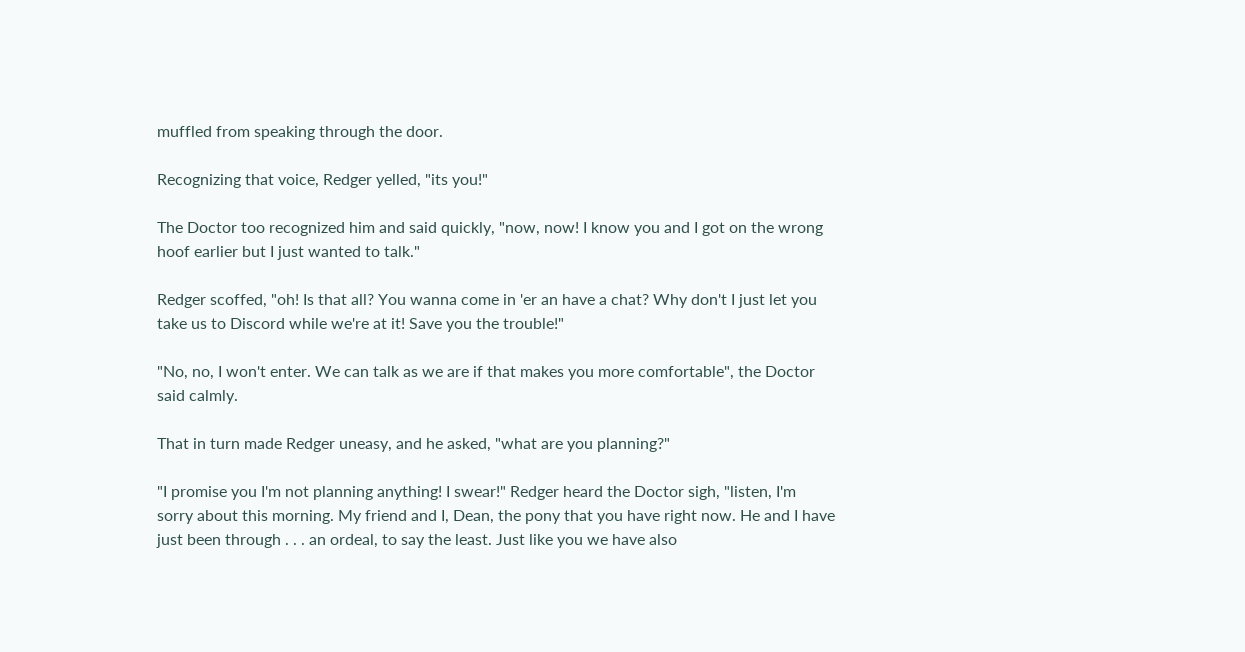muffled from speaking through the door.

Recognizing that voice, Redger yelled, "its you!"

The Doctor too recognized him and said quickly, "now, now! I know you and I got on the wrong hoof earlier but I just wanted to talk."

Redger scoffed, "oh! Is that all? You wanna come in 'er an have a chat? Why don't I just let you take us to Discord while we're at it! Save you the trouble!"

"No, no, I won't enter. We can talk as we are if that makes you more comfortable", the Doctor said calmly.

That in turn made Redger uneasy, and he asked, "what are you planning?"

"I promise you I'm not planning anything! I swear!" Redger heard the Doctor sigh, "listen, I'm sorry about this morning. My friend and I, Dean, the pony that you have right now. He and I have just been through . . . an ordeal, to say the least. Just like you we have also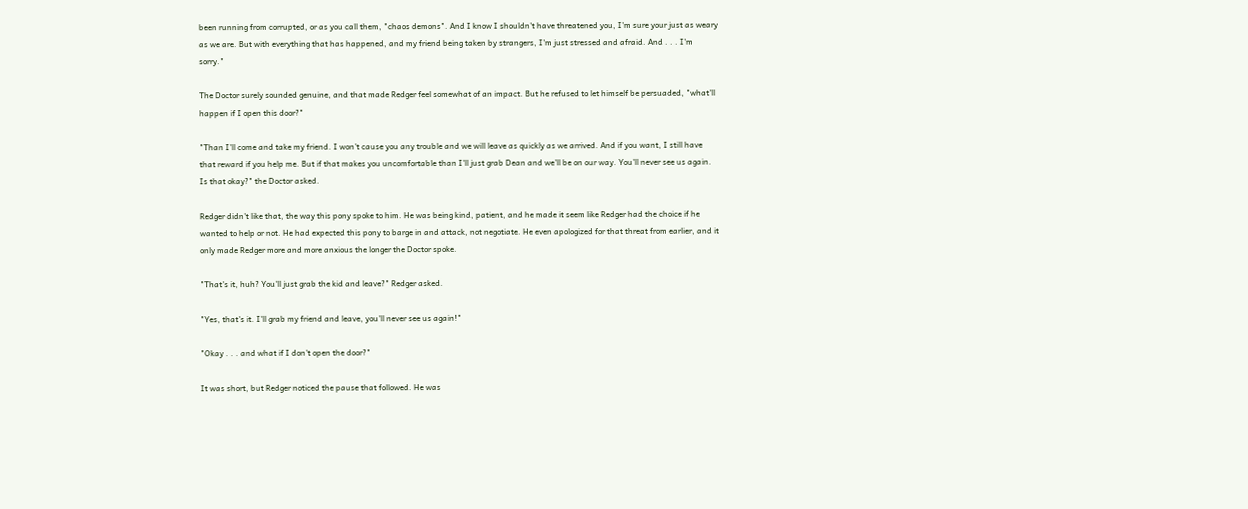been running from corrupted, or as you call them, "chaos demons". And I know I shouldn't have threatened you, I'm sure your just as weary as we are. But with everything that has happened, and my friend being taken by strangers, I'm just stressed and afraid. And . . . I'm sorry."

The Doctor surely sounded genuine, and that made Redger feel somewhat of an impact. But he refused to let himself be persuaded, "what'll happen if I open this door?"

"Than I'll come and take my friend. I won't cause you any trouble and we will leave as quickly as we arrived. And if you want, I still have that reward if you help me. But if that makes you uncomfortable than I'll just grab Dean and we'll be on our way. You'll never see us again. Is that okay?" the Doctor asked.

Redger didn't like that, the way this pony spoke to him. He was being kind, patient, and he made it seem like Redger had the choice if he wanted to help or not. He had expected this pony to barge in and attack, not negotiate. He even apologized for that threat from earlier, and it only made Redger more and more anxious the longer the Doctor spoke.

"That's it, huh? You'll just grab the kid and leave?" Redger asked.

"Yes, that's it. I'll grab my friend and leave, you'll never see us again!"

"Okay . . . and what if I don't open the door?"

It was short, but Redger noticed the pause that followed. He was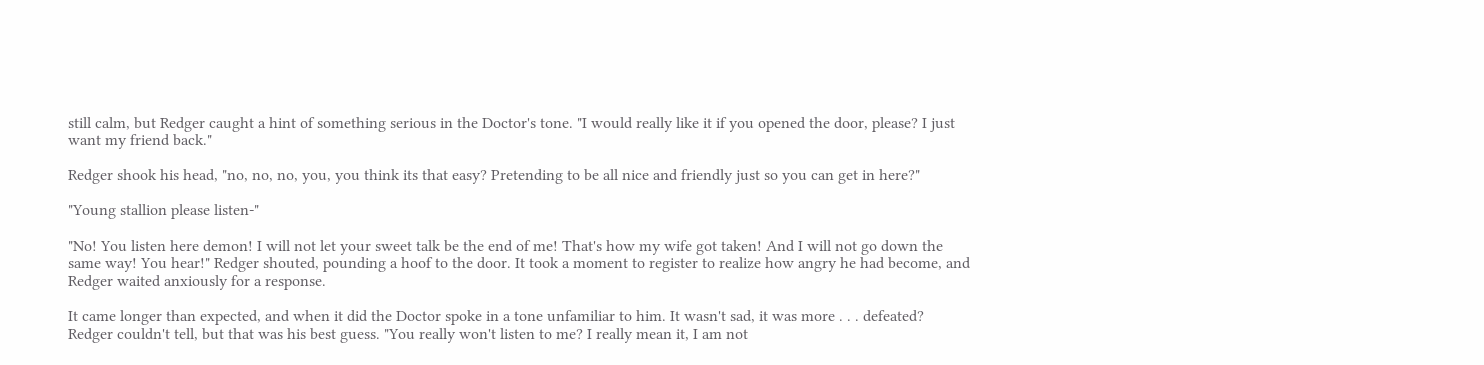still calm, but Redger caught a hint of something serious in the Doctor's tone. "I would really like it if you opened the door, please? I just want my friend back."

Redger shook his head, "no, no, no, you, you think its that easy? Pretending to be all nice and friendly just so you can get in here?"

"Young stallion please listen-"

"No! You listen here demon! I will not let your sweet talk be the end of me! That's how my wife got taken! And I will not go down the same way! You hear!" Redger shouted, pounding a hoof to the door. It took a moment to register to realize how angry he had become, and Redger waited anxiously for a response.

It came longer than expected, and when it did the Doctor spoke in a tone unfamiliar to him. It wasn't sad, it was more . . . defeated? Redger couldn't tell, but that was his best guess. "You really won't listen to me? I really mean it, I am not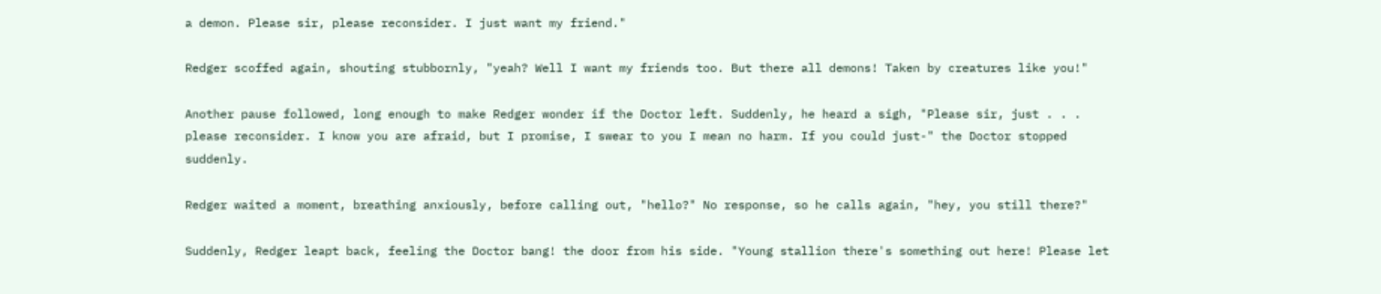a demon. Please sir, please reconsider. I just want my friend."

Redger scoffed again, shouting stubbornly, "yeah? Well I want my friends too. But there all demons! Taken by creatures like you!"

Another pause followed, long enough to make Redger wonder if the Doctor left. Suddenly, he heard a sigh, "Please sir, just . . . please reconsider. I know you are afraid, but I promise, I swear to you I mean no harm. If you could just-" the Doctor stopped suddenly.

Redger waited a moment, breathing anxiously, before calling out, "hello?" No response, so he calls again, "hey, you still there?"

Suddenly, Redger leapt back, feeling the Doctor bang! the door from his side. "Young stallion there's something out here! Please let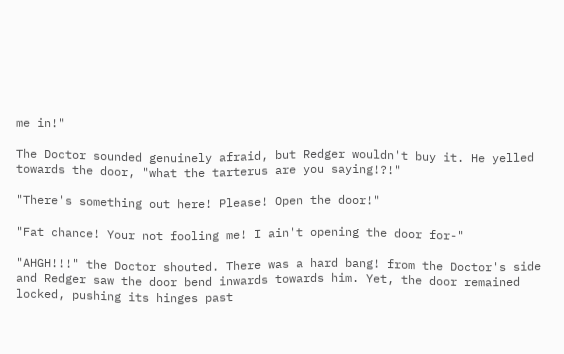me in!"

The Doctor sounded genuinely afraid, but Redger wouldn't buy it. He yelled towards the door, "what the tarterus are you saying!?!"

"There's something out here! Please! Open the door!"

"Fat chance! Your not fooling me! I ain't opening the door for-"

"AHGH!!!" the Doctor shouted. There was a hard bang! from the Doctor's side and Redger saw the door bend inwards towards him. Yet, the door remained locked, pushing its hinges past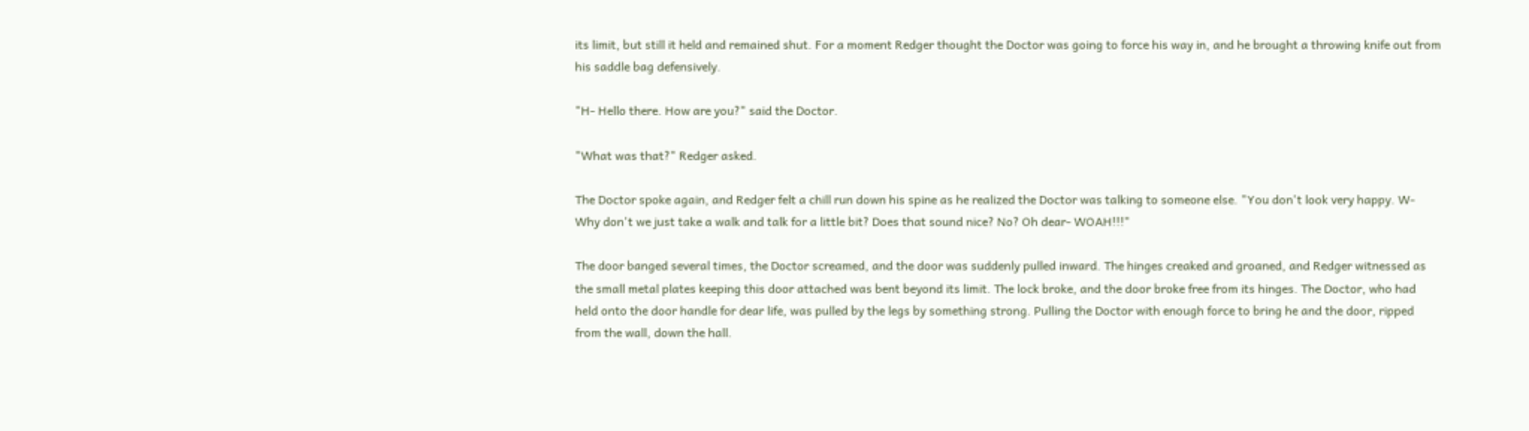its limit, but still it held and remained shut. For a moment Redger thought the Doctor was going to force his way in, and he brought a throwing knife out from his saddle bag defensively.

"H- Hello there. How are you?" said the Doctor.

"What was that?" Redger asked.

The Doctor spoke again, and Redger felt a chill run down his spine as he realized the Doctor was talking to someone else. "You don't look very happy. W- Why don't we just take a walk and talk for a little bit? Does that sound nice? No? Oh dear- WOAH!!!"

The door banged several times, the Doctor screamed, and the door was suddenly pulled inward. The hinges creaked and groaned, and Redger witnessed as the small metal plates keeping this door attached was bent beyond its limit. The lock broke, and the door broke free from its hinges. The Doctor, who had held onto the door handle for dear life, was pulled by the legs by something strong. Pulling the Doctor with enough force to bring he and the door, ripped from the wall, down the hall.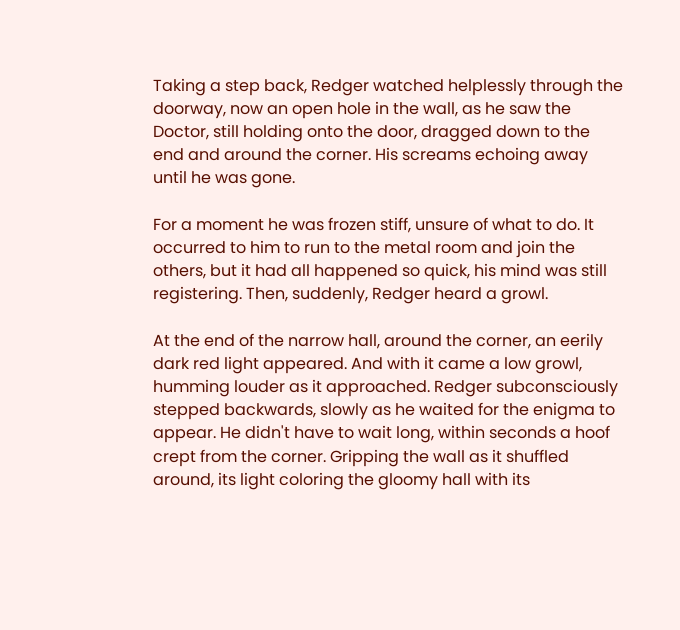Taking a step back, Redger watched helplessly through the doorway, now an open hole in the wall, as he saw the Doctor, still holding onto the door, dragged down to the end and around the corner. His screams echoing away until he was gone.

For a moment he was frozen stiff, unsure of what to do. It occurred to him to run to the metal room and join the others, but it had all happened so quick, his mind was still registering. Then, suddenly, Redger heard a growl.

At the end of the narrow hall, around the corner, an eerily dark red light appeared. And with it came a low growl, humming louder as it approached. Redger subconsciously stepped backwards, slowly as he waited for the enigma to appear. He didn't have to wait long, within seconds a hoof crept from the corner. Gripping the wall as it shuffled around, its light coloring the gloomy hall with its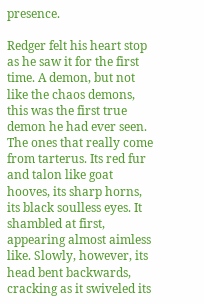presence.

Redger felt his heart stop as he saw it for the first time. A demon, but not like the chaos demons, this was the first true demon he had ever seen. The ones that really come from tarterus. Its red fur and talon like goat hooves, its sharp horns, its black soulless eyes. It shambled at first, appearing almost aimless like. Slowly, however, its head bent backwards, cracking as it swiveled its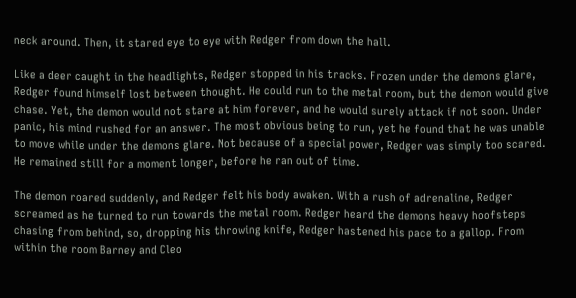neck around. Then, it stared eye to eye with Redger from down the hall.

Like a deer caught in the headlights, Redger stopped in his tracks. Frozen under the demons glare, Redger found himself lost between thought. He could run to the metal room, but the demon would give chase. Yet, the demon would not stare at him forever, and he would surely attack if not soon. Under panic, his mind rushed for an answer. The most obvious being to run, yet he found that he was unable to move while under the demons glare. Not because of a special power, Redger was simply too scared. He remained still for a moment longer, before he ran out of time.

The demon roared suddenly, and Redger felt his body awaken. With a rush of adrenaline, Redger screamed as he turned to run towards the metal room. Redger heard the demons heavy hoofsteps chasing from behind, so, dropping his throwing knife, Redger hastened his pace to a gallop. From within the room Barney and Cleo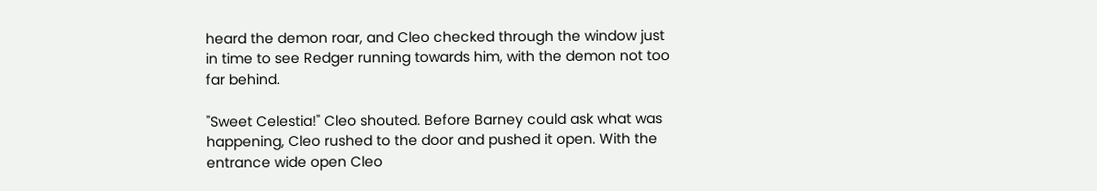heard the demon roar, and Cleo checked through the window just in time to see Redger running towards him, with the demon not too far behind.

"Sweet Celestia!" Cleo shouted. Before Barney could ask what was happening, Cleo rushed to the door and pushed it open. With the entrance wide open Cleo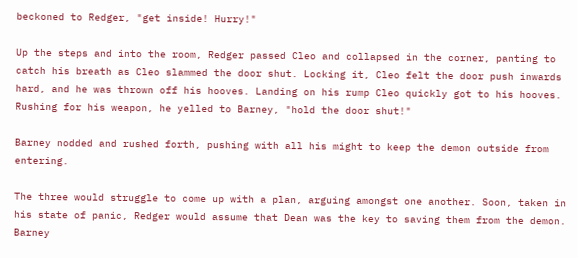beckoned to Redger, "get inside! Hurry!"

Up the steps and into the room, Redger passed Cleo and collapsed in the corner, panting to catch his breath as Cleo slammed the door shut. Locking it, Cleo felt the door push inwards hard, and he was thrown off his hooves. Landing on his rump Cleo quickly got to his hooves. Rushing for his weapon, he yelled to Barney, "hold the door shut!"

Barney nodded and rushed forth, pushing with all his might to keep the demon outside from entering.

The three would struggle to come up with a plan, arguing amongst one another. Soon, taken in his state of panic, Redger would assume that Dean was the key to saving them from the demon. Barney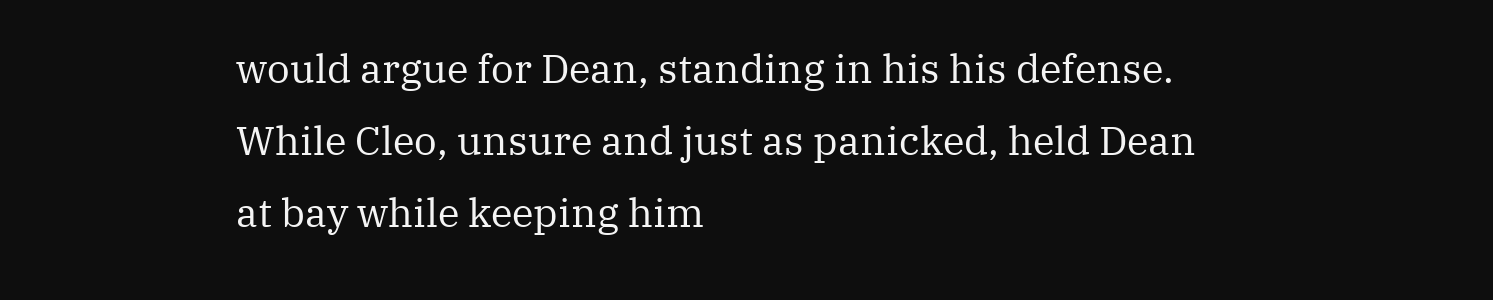would argue for Dean, standing in his his defense. While Cleo, unsure and just as panicked, held Dean at bay while keeping him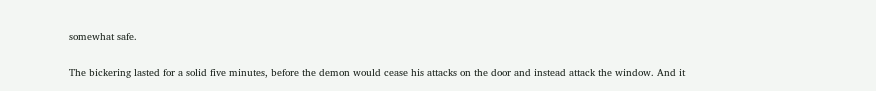somewhat safe.

The bickering lasted for a solid five minutes, before the demon would cease his attacks on the door and instead attack the window. And it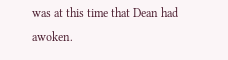was at this time that Dean had awoken.